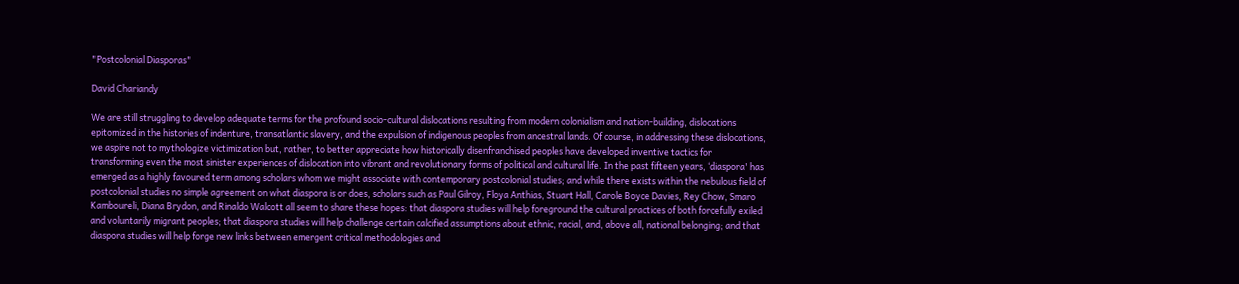"Postcolonial Diasporas"

David Chariandy

We are still struggling to develop adequate terms for the profound socio-cultural dislocations resulting from modern colonialism and nation-building, dislocations epitomized in the histories of indenture, transatlantic slavery, and the expulsion of indigenous peoples from ancestral lands. Of course, in addressing these dislocations, we aspire not to mythologize victimization but, rather, to better appreciate how historically disenfranchised peoples have developed inventive tactics for transforming even the most sinister experiences of dislocation into vibrant and revolutionary forms of political and cultural life. In the past fifteen years, ‘diaspora' has emerged as a highly favoured term among scholars whom we might associate with contemporary postcolonial studies; and while there exists within the nebulous field of postcolonial studies no simple agreement on what diaspora is or does, scholars such as Paul Gilroy, Floya Anthias, Stuart Hall, Carole Boyce Davies, Rey Chow, Smaro Kamboureli, Diana Brydon, and Rinaldo Walcott all seem to share these hopes: that diaspora studies will help foreground the cultural practices of both forcefully exiled and voluntarily migrant peoples; that diaspora studies will help challenge certain calcified assumptions about ethnic, racial, and, above all, national belonging; and that diaspora studies will help forge new links between emergent critical methodologies and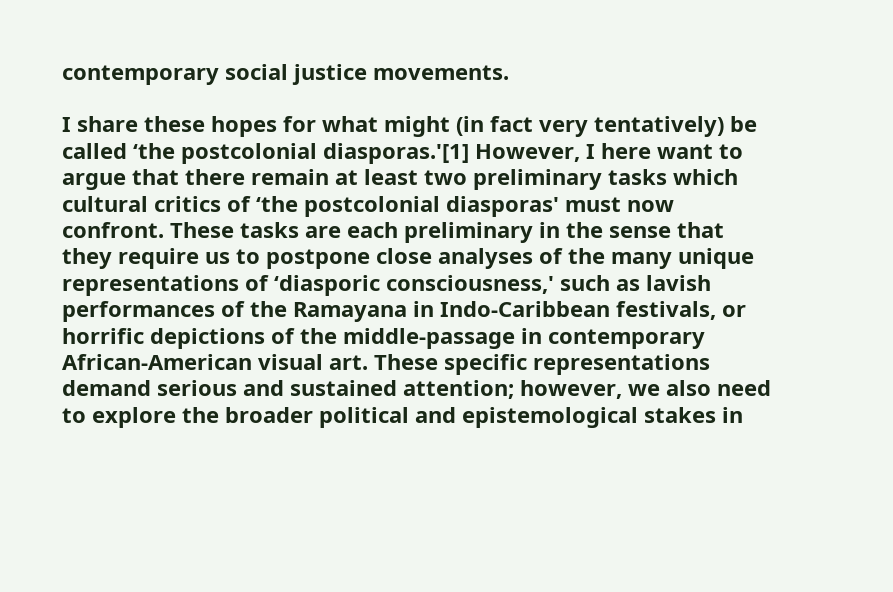contemporary social justice movements.

I share these hopes for what might (in fact very tentatively) be called ‘the postcolonial diasporas.'[1] However, I here want to argue that there remain at least two preliminary tasks which cultural critics of ‘the postcolonial diasporas' must now confront. These tasks are each preliminary in the sense that they require us to postpone close analyses of the many unique representations of ‘diasporic consciousness,' such as lavish performances of the Ramayana in Indo-Caribbean festivals, or horrific depictions of the middle-passage in contemporary African-American visual art. These specific representations demand serious and sustained attention; however, we also need to explore the broader political and epistemological stakes in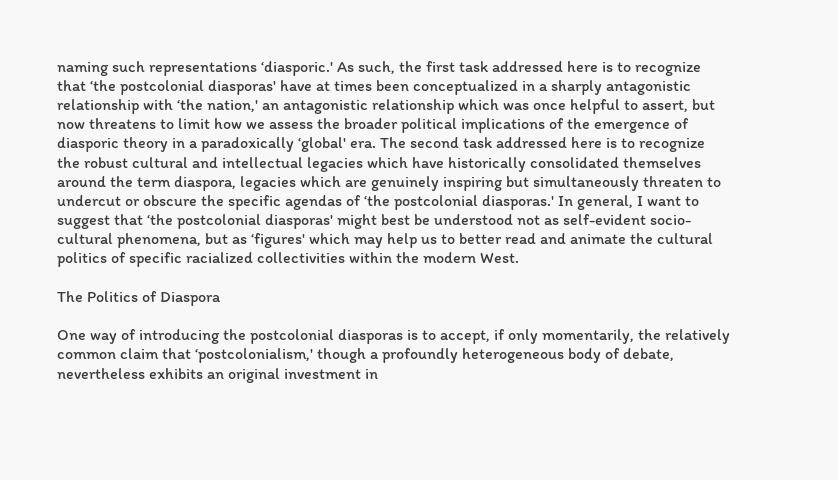naming such representations ‘diasporic.' As such, the first task addressed here is to recognize that ‘the postcolonial diasporas' have at times been conceptualized in a sharply antagonistic relationship with ‘the nation,' an antagonistic relationship which was once helpful to assert, but now threatens to limit how we assess the broader political implications of the emergence of diasporic theory in a paradoxically ‘global' era. The second task addressed here is to recognize the robust cultural and intellectual legacies which have historically consolidated themselves around the term diaspora, legacies which are genuinely inspiring but simultaneously threaten to undercut or obscure the specific agendas of ‘the postcolonial diasporas.' In general, I want to suggest that ‘the postcolonial diasporas' might best be understood not as self-evident socio-cultural phenomena, but as ‘figures' which may help us to better read and animate the cultural politics of specific racialized collectivities within the modern West.

The Politics of Diaspora

One way of introducing the postcolonial diasporas is to accept, if only momentarily, the relatively common claim that ‘postcolonialism,' though a profoundly heterogeneous body of debate, nevertheless exhibits an original investment in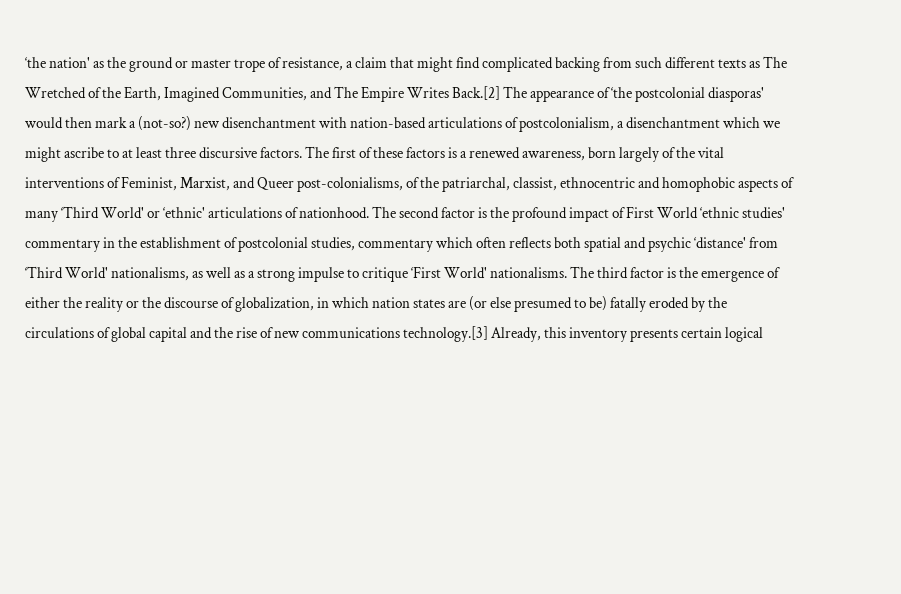‘the nation' as the ground or master trope of resistance, a claim that might find complicated backing from such different texts as The Wretched of the Earth, Imagined Communities, and The Empire Writes Back.[2] The appearance of ‘the postcolonial diasporas' would then mark a (not-so?) new disenchantment with nation-based articulations of postcolonialism, a disenchantment which we might ascribe to at least three discursive factors. The first of these factors is a renewed awareness, born largely of the vital interventions of Feminist, Marxist, and Queer post-colonialisms, of the patriarchal, classist, ethnocentric and homophobic aspects of many ‘Third World' or ‘ethnic' articulations of nationhood. The second factor is the profound impact of First World ‘ethnic studies' commentary in the establishment of postcolonial studies, commentary which often reflects both spatial and psychic ‘distance' from ‘Third World' nationalisms, as well as a strong impulse to critique ‘First World' nationalisms. The third factor is the emergence of either the reality or the discourse of globalization, in which nation states are (or else presumed to be) fatally eroded by the circulations of global capital and the rise of new communications technology.[3] Already, this inventory presents certain logical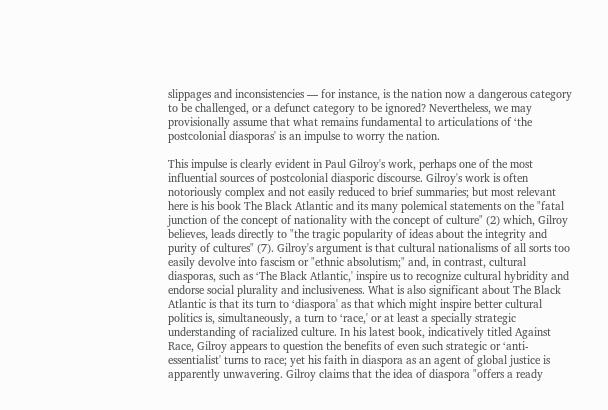slippages and inconsistencies — for instance, is the nation now a dangerous category to be challenged, or a defunct category to be ignored? Nevertheless, we may provisionally assume that what remains fundamental to articulations of ‘the postcolonial diasporas' is an impulse to worry the nation.

This impulse is clearly evident in Paul Gilroy's work, perhaps one of the most influential sources of postcolonial diasporic discourse. Gilroy's work is often notoriously complex and not easily reduced to brief summaries; but most relevant here is his book The Black Atlantic and its many polemical statements on the "fatal junction of the concept of nationality with the concept of culture" (2) which, Gilroy believes, leads directly to "the tragic popularity of ideas about the integrity and purity of cultures" (7). Gilroy's argument is that cultural nationalisms of all sorts too easily devolve into fascism or "ethnic absolutism;" and, in contrast, cultural diasporas, such as ‘The Black Atlantic,' inspire us to recognize cultural hybridity and endorse social plurality and inclusiveness. What is also significant about The Black Atlantic is that its turn to ‘diaspora' as that which might inspire better cultural politics is, simultaneously, a turn to ‘race,' or at least a specially strategic understanding of racialized culture. In his latest book, indicatively titled Against Race, Gilroy appears to question the benefits of even such strategic or ‘anti-essentialist' turns to race; yet his faith in diaspora as an agent of global justice is apparently unwavering. Gilroy claims that the idea of diaspora "offers a ready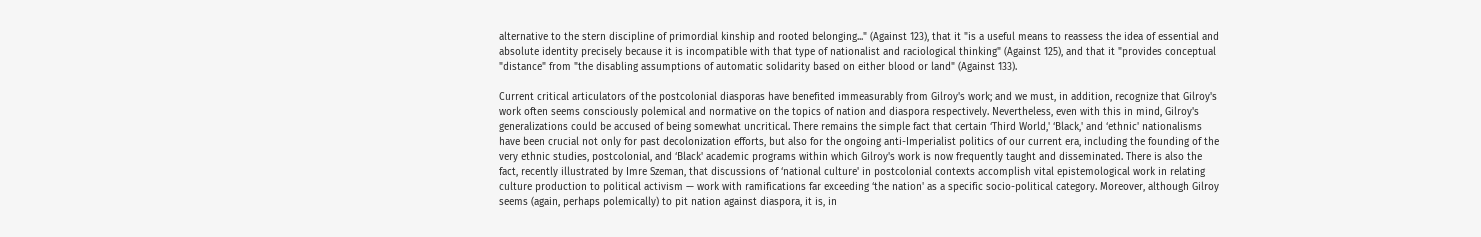alternative to the stern discipline of primordial kinship and rooted belonging..." (Against 123), that it "is a useful means to reassess the idea of essential and absolute identity precisely because it is incompatible with that type of nationalist and raciological thinking" (Against 125), and that it "provides conceptual "distance" from "the disabling assumptions of automatic solidarity based on either blood or land" (Against 133).

Current critical articulators of the postcolonial diasporas have benefited immeasurably from Gilroy's work; and we must, in addition, recognize that Gilroy's work often seems consciously polemical and normative on the topics of nation and diaspora respectively. Nevertheless, even with this in mind, Gilroy's generalizations could be accused of being somewhat uncritical. There remains the simple fact that certain ‘Third World,' ‘Black,' and ‘ethnic' nationalisms have been crucial not only for past decolonization efforts, but also for the ongoing anti-Imperialist politics of our current era, including the founding of the very ethnic studies, postcolonial, and ‘Black' academic programs within which Gilroy's work is now frequently taught and disseminated. There is also the fact, recently illustrated by Imre Szeman, that discussions of ‘national culture' in postcolonial contexts accomplish vital epistemological work in relating culture production to political activism — work with ramifications far exceeding ‘the nation' as a specific socio-political category. Moreover, although Gilroy seems (again, perhaps polemically) to pit nation against diaspora, it is, in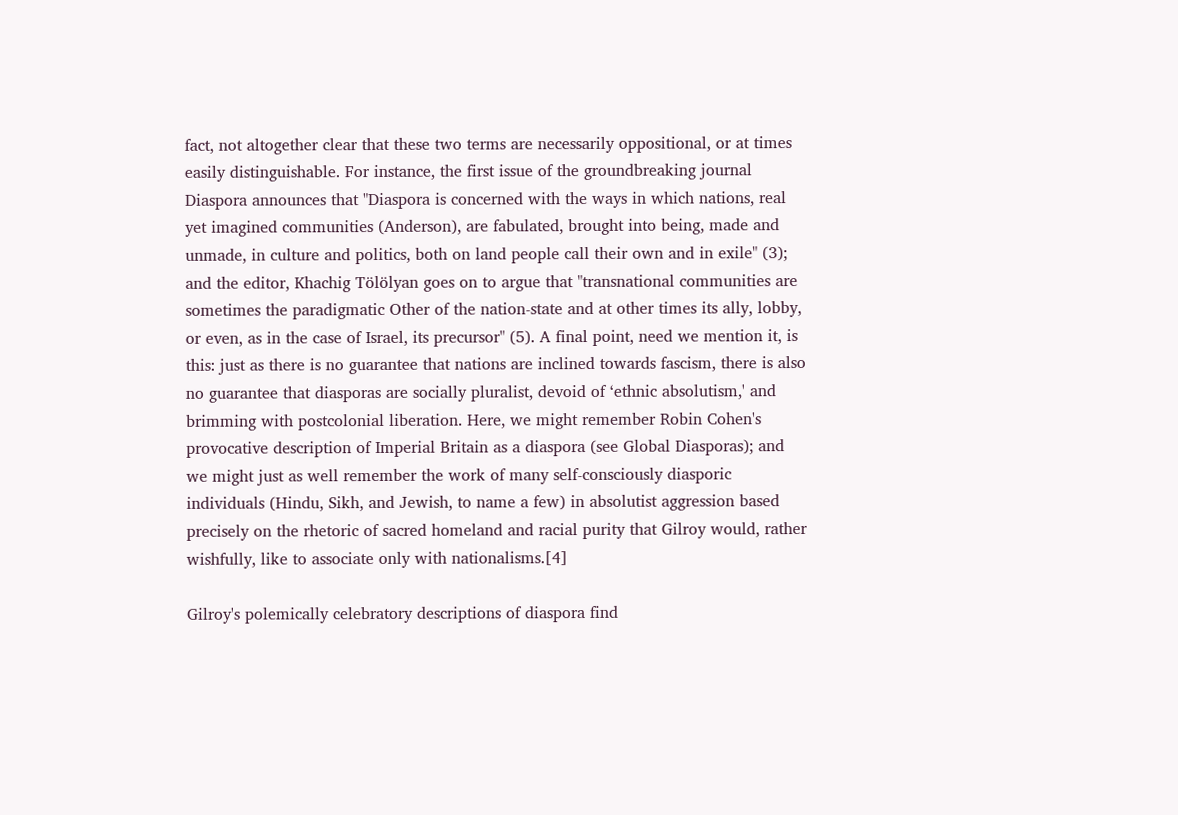fact, not altogether clear that these two terms are necessarily oppositional, or at times easily distinguishable. For instance, the first issue of the groundbreaking journal Diaspora announces that "Diaspora is concerned with the ways in which nations, real yet imagined communities (Anderson), are fabulated, brought into being, made and unmade, in culture and politics, both on land people call their own and in exile" (3); and the editor, Khachig Tölölyan goes on to argue that "transnational communities are sometimes the paradigmatic Other of the nation-state and at other times its ally, lobby, or even, as in the case of Israel, its precursor" (5). A final point, need we mention it, is this: just as there is no guarantee that nations are inclined towards fascism, there is also no guarantee that diasporas are socially pluralist, devoid of ‘ethnic absolutism,' and brimming with postcolonial liberation. Here, we might remember Robin Cohen's provocative description of Imperial Britain as a diaspora (see Global Diasporas); and we might just as well remember the work of many self-consciously diasporic individuals (Hindu, Sikh, and Jewish, to name a few) in absolutist aggression based precisely on the rhetoric of sacred homeland and racial purity that Gilroy would, rather wishfully, like to associate only with nationalisms.[4]

Gilroy's polemically celebratory descriptions of diaspora find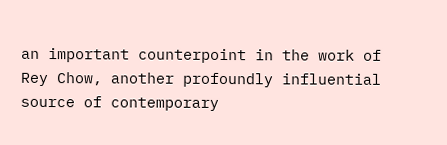an important counterpoint in the work of Rey Chow, another profoundly influential source of contemporary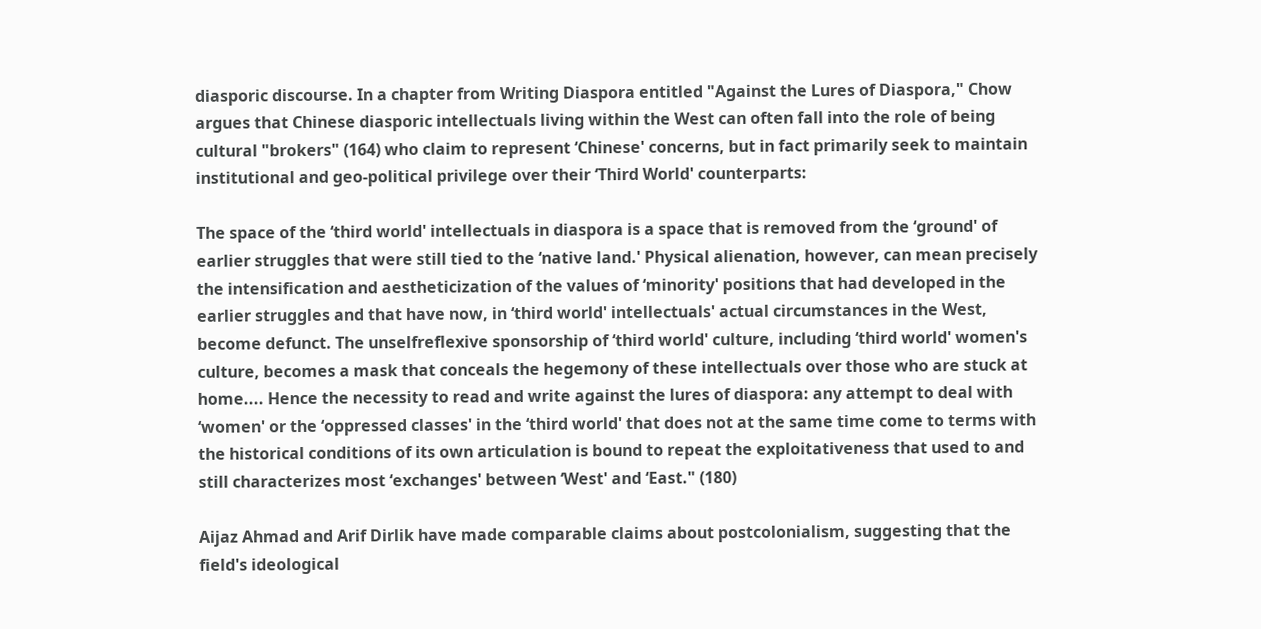diasporic discourse. In a chapter from Writing Diaspora entitled "Against the Lures of Diaspora," Chow argues that Chinese diasporic intellectuals living within the West can often fall into the role of being cultural "brokers" (164) who claim to represent ‘Chinese' concerns, but in fact primarily seek to maintain institutional and geo-political privilege over their ‘Third World' counterparts:

The space of the ‘third world' intellectuals in diaspora is a space that is removed from the ‘ground' of earlier struggles that were still tied to the ‘native land.' Physical alienation, however, can mean precisely the intensification and aestheticization of the values of ‘minority' positions that had developed in the earlier struggles and that have now, in ‘third world' intellectuals' actual circumstances in the West, become defunct. The unselfreflexive sponsorship of ‘third world' culture, including ‘third world' women's culture, becomes a mask that conceals the hegemony of these intellectuals over those who are stuck at home.... Hence the necessity to read and write against the lures of diaspora: any attempt to deal with ‘women' or the ‘oppressed classes' in the ‘third world' that does not at the same time come to terms with the historical conditions of its own articulation is bound to repeat the exploitativeness that used to and still characterizes most ‘exchanges' between ‘West' and ‘East." (180)

Aijaz Ahmad and Arif Dirlik have made comparable claims about postcolonialism, suggesting that the field's ideological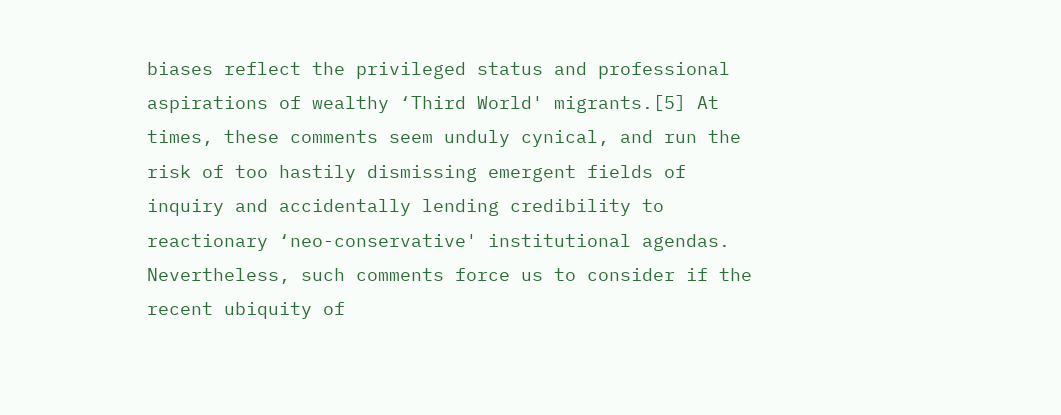biases reflect the privileged status and professional aspirations of wealthy ‘Third World' migrants.[5] At times, these comments seem unduly cynical, and run the risk of too hastily dismissing emergent fields of inquiry and accidentally lending credibility to reactionary ‘neo-conservative' institutional agendas. Nevertheless, such comments force us to consider if the recent ubiquity of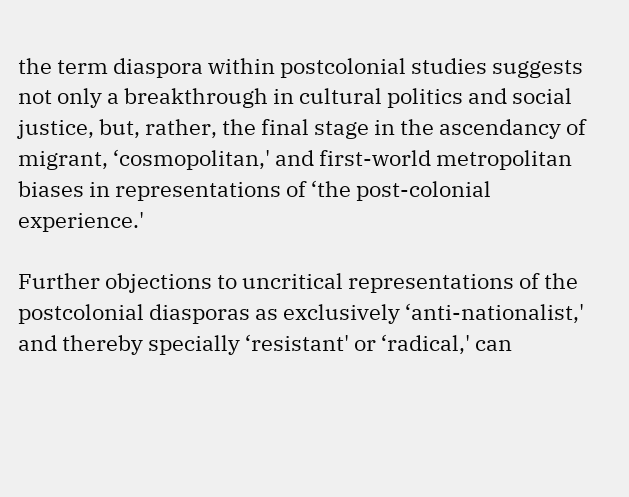the term diaspora within postcolonial studies suggests not only a breakthrough in cultural politics and social justice, but, rather, the final stage in the ascendancy of migrant, ‘cosmopolitan,' and first-world metropolitan biases in representations of ‘the post-colonial experience.'

Further objections to uncritical representations of the postcolonial diasporas as exclusively ‘anti-nationalist,' and thereby specially ‘resistant' or ‘radical,' can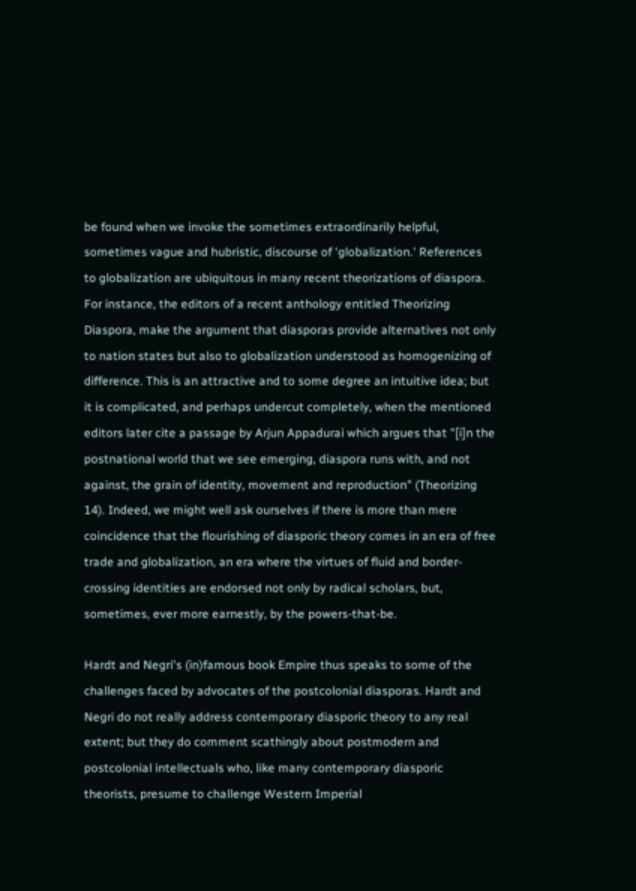be found when we invoke the sometimes extraordinarily helpful, sometimes vague and hubristic, discourse of ‘globalization.' References to globalization are ubiquitous in many recent theorizations of diaspora. For instance, the editors of a recent anthology entitled Theorizing Diaspora, make the argument that diasporas provide alternatives not only to nation states but also to globalization understood as homogenizing of difference. This is an attractive and to some degree an intuitive idea; but it is complicated, and perhaps undercut completely, when the mentioned editors later cite a passage by Arjun Appadurai which argues that "[i]n the postnational world that we see emerging, diaspora runs with, and not against, the grain of identity, movement and reproduction" (Theorizing 14). Indeed, we might well ask ourselves if there is more than mere coincidence that the flourishing of diasporic theory comes in an era of free trade and globalization, an era where the virtues of fluid and border-crossing identities are endorsed not only by radical scholars, but, sometimes, ever more earnestly, by the powers-that-be.

Hardt and Negri's (in)famous book Empire thus speaks to some of the challenges faced by advocates of the postcolonial diasporas. Hardt and Negri do not really address contemporary diasporic theory to any real extent; but they do comment scathingly about postmodern and postcolonial intellectuals who, like many contemporary diasporic theorists, presume to challenge Western Imperial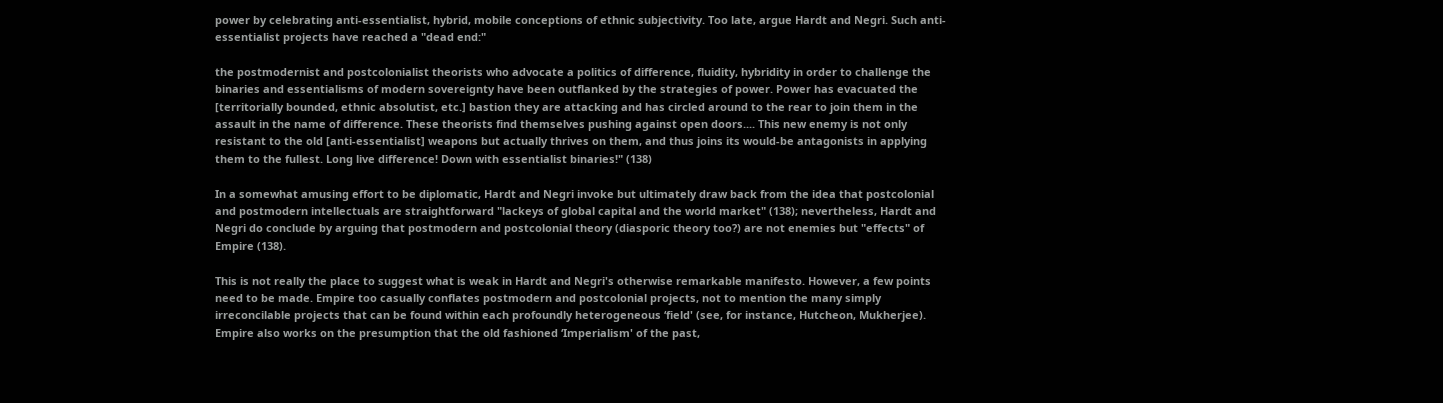power by celebrating anti-essentialist, hybrid, mobile conceptions of ethnic subjectivity. Too late, argue Hardt and Negri. Such anti-essentialist projects have reached a "dead end:"

the postmodernist and postcolonialist theorists who advocate a politics of difference, fluidity, hybridity in order to challenge the binaries and essentialisms of modern sovereignty have been outflanked by the strategies of power. Power has evacuated the [territorially bounded, ethnic absolutist, etc.] bastion they are attacking and has circled around to the rear to join them in the assault in the name of difference. These theorists find themselves pushing against open doors.... This new enemy is not only resistant to the old [anti-essentialist] weapons but actually thrives on them, and thus joins its would-be antagonists in applying them to the fullest. Long live difference! Down with essentialist binaries!" (138)

In a somewhat amusing effort to be diplomatic, Hardt and Negri invoke but ultimately draw back from the idea that postcolonial and postmodern intellectuals are straightforward "lackeys of global capital and the world market" (138); nevertheless, Hardt and Negri do conclude by arguing that postmodern and postcolonial theory (diasporic theory too?) are not enemies but "effects" of Empire (138).

This is not really the place to suggest what is weak in Hardt and Negri's otherwise remarkable manifesto. However, a few points need to be made. Empire too casually conflates postmodern and postcolonial projects, not to mention the many simply irreconcilable projects that can be found within each profoundly heterogeneous ‘field' (see, for instance, Hutcheon, Mukherjee). Empire also works on the presumption that the old fashioned ‘Imperialism' of the past,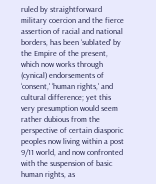ruled by straightforward military coercion and the fierce assertion of racial and national borders, has been ‘sublated' by the Empire of the present, which now works through (cynical) endorsements of ‘consent,' ‘human rights,' and cultural difference; yet this very presumption would seem rather dubious from the perspective of certain diasporic peoples now living within a post 9/11 world, and now confronted with the suspension of basic human rights, as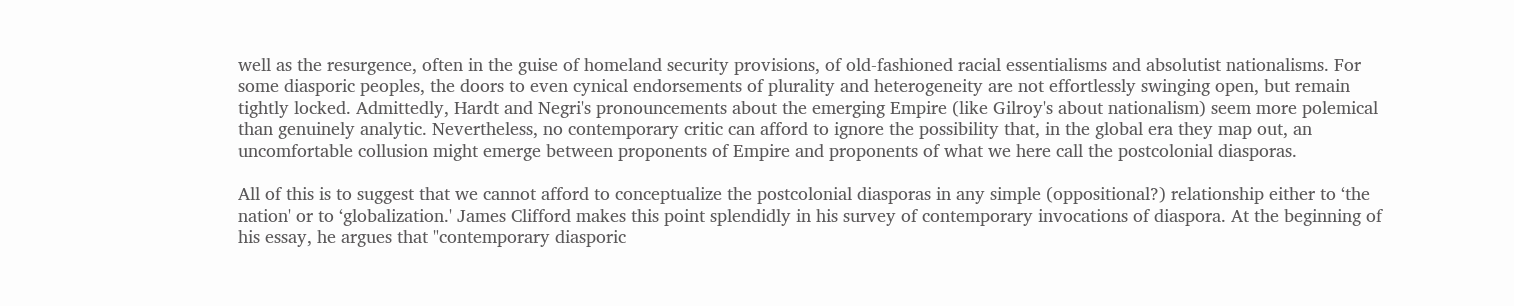well as the resurgence, often in the guise of homeland security provisions, of old-fashioned racial essentialisms and absolutist nationalisms. For some diasporic peoples, the doors to even cynical endorsements of plurality and heterogeneity are not effortlessly swinging open, but remain tightly locked. Admittedly, Hardt and Negri's pronouncements about the emerging Empire (like Gilroy's about nationalism) seem more polemical than genuinely analytic. Nevertheless, no contemporary critic can afford to ignore the possibility that, in the global era they map out, an uncomfortable collusion might emerge between proponents of Empire and proponents of what we here call the postcolonial diasporas.

All of this is to suggest that we cannot afford to conceptualize the postcolonial diasporas in any simple (oppositional?) relationship either to ‘the nation' or to ‘globalization.' James Clifford makes this point splendidly in his survey of contemporary invocations of diaspora. At the beginning of his essay, he argues that "contemporary diasporic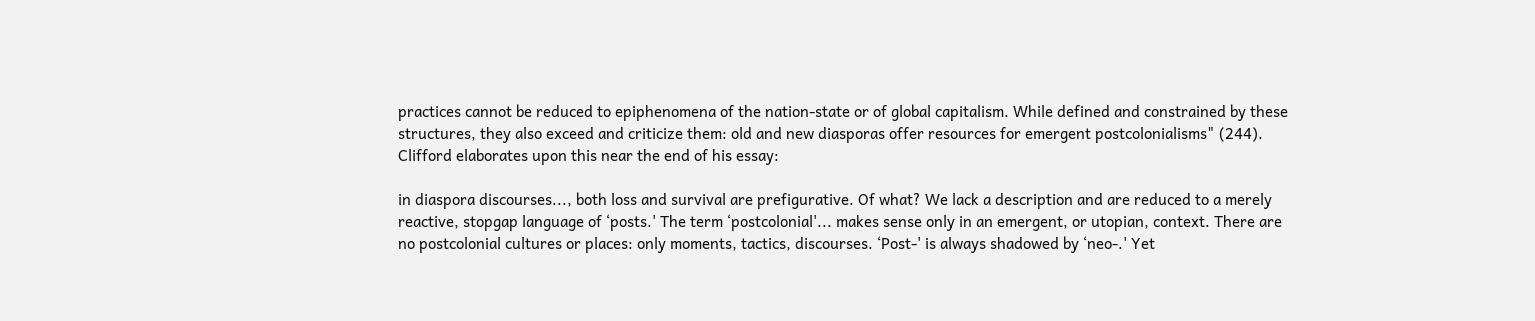practices cannot be reduced to epiphenomena of the nation-state or of global capitalism. While defined and constrained by these structures, they also exceed and criticize them: old and new diasporas offer resources for emergent postcolonialisms" (244). Clifford elaborates upon this near the end of his essay:

in diaspora discourses..., both loss and survival are prefigurative. Of what? We lack a description and are reduced to a merely reactive, stopgap language of ‘posts.' The term ‘postcolonial'... makes sense only in an emergent, or utopian, context. There are no postcolonial cultures or places: only moments, tactics, discourses. ‘Post-' is always shadowed by ‘neo-.' Yet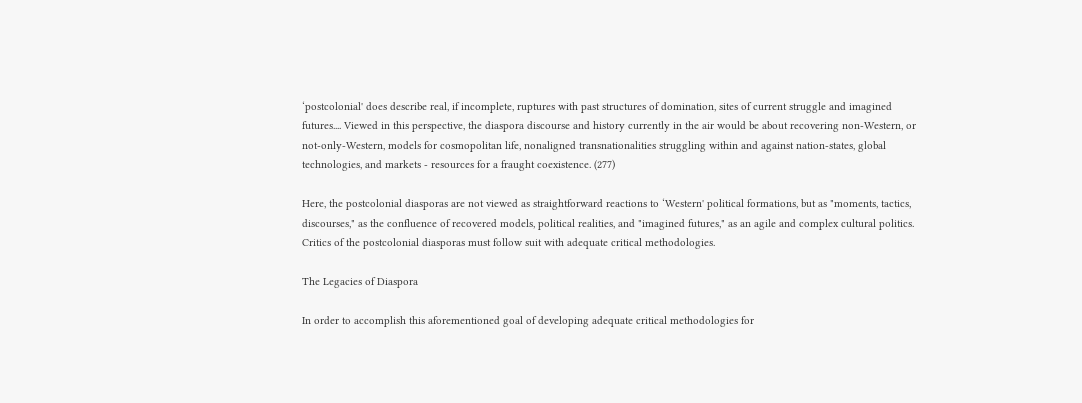‘postcolonial' does describe real, if incomplete, ruptures with past structures of domination, sites of current struggle and imagined futures.... Viewed in this perspective, the diaspora discourse and history currently in the air would be about recovering non-Western, or not-only-Western, models for cosmopolitan life, nonaligned transnationalities struggling within and against nation-states, global technologies, and markets - resources for a fraught coexistence. (277)

Here, the postcolonial diasporas are not viewed as straightforward reactions to ‘Western' political formations, but as "moments, tactics, discourses," as the confluence of recovered models, political realities, and "imagined futures," as an agile and complex cultural politics. Critics of the postcolonial diasporas must follow suit with adequate critical methodologies.

The Legacies of Diaspora

In order to accomplish this aforementioned goal of developing adequate critical methodologies for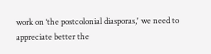work on ‘the postcolonial diasporas,' we need to appreciate better the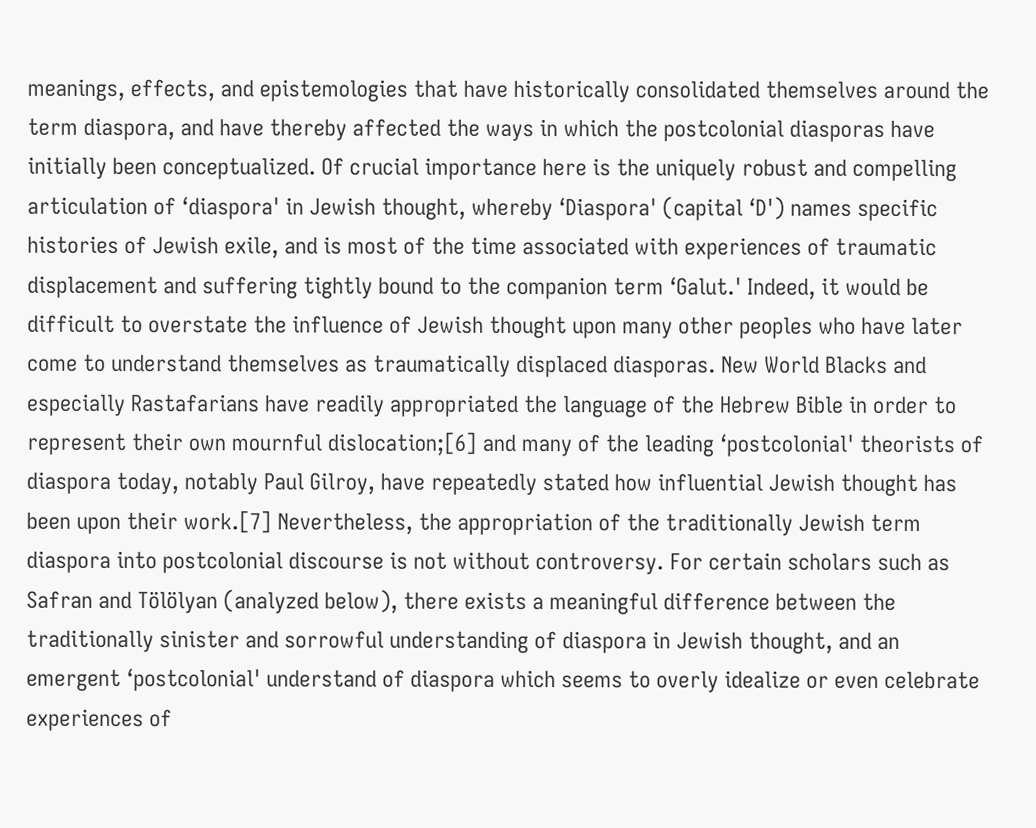meanings, effects, and epistemologies that have historically consolidated themselves around the term diaspora, and have thereby affected the ways in which the postcolonial diasporas have initially been conceptualized. Of crucial importance here is the uniquely robust and compelling articulation of ‘diaspora' in Jewish thought, whereby ‘Diaspora' (capital ‘D') names specific histories of Jewish exile, and is most of the time associated with experiences of traumatic displacement and suffering tightly bound to the companion term ‘Galut.' Indeed, it would be difficult to overstate the influence of Jewish thought upon many other peoples who have later come to understand themselves as traumatically displaced diasporas. New World Blacks and especially Rastafarians have readily appropriated the language of the Hebrew Bible in order to represent their own mournful dislocation;[6] and many of the leading ‘postcolonial' theorists of diaspora today, notably Paul Gilroy, have repeatedly stated how influential Jewish thought has been upon their work.[7] Nevertheless, the appropriation of the traditionally Jewish term diaspora into postcolonial discourse is not without controversy. For certain scholars such as Safran and Tölölyan (analyzed below), there exists a meaningful difference between the traditionally sinister and sorrowful understanding of diaspora in Jewish thought, and an emergent ‘postcolonial' understand of diaspora which seems to overly idealize or even celebrate experiences of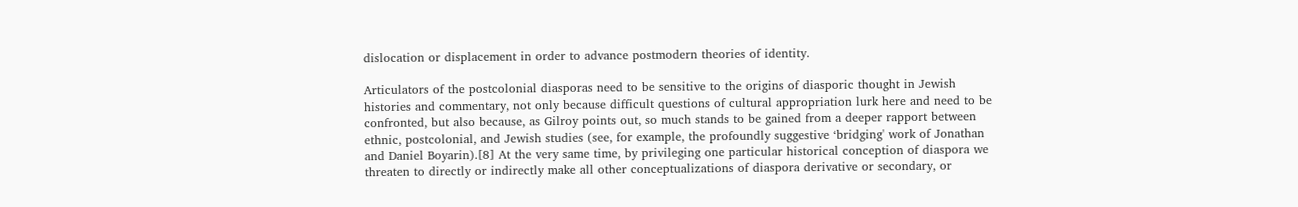dislocation or displacement in order to advance postmodern theories of identity.

Articulators of the postcolonial diasporas need to be sensitive to the origins of diasporic thought in Jewish histories and commentary, not only because difficult questions of cultural appropriation lurk here and need to be confronted, but also because, as Gilroy points out, so much stands to be gained from a deeper rapport between ethnic, postcolonial, and Jewish studies (see, for example, the profoundly suggestive ‘bridging' work of Jonathan and Daniel Boyarin).[8] At the very same time, by privileging one particular historical conception of diaspora we threaten to directly or indirectly make all other conceptualizations of diaspora derivative or secondary, or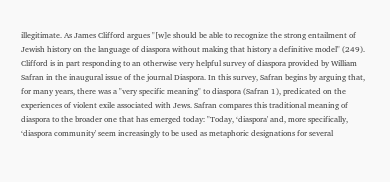illegitimate. As James Clifford argues "[w]e should be able to recognize the strong entailment of Jewish history on the language of diaspora without making that history a definitive model" (249). Clifford is in part responding to an otherwise very helpful survey of diaspora provided by William Safran in the inaugural issue of the journal Diaspora. In this survey, Safran begins by arguing that, for many years, there was a "very specific meaning" to diaspora (Safran 1), predicated on the experiences of violent exile associated with Jews. Safran compares this traditional meaning of diaspora to the broader one that has emerged today: "Today, ‘diaspora' and, more specifically, ‘diaspora community' seem increasingly to be used as metaphoric designations for several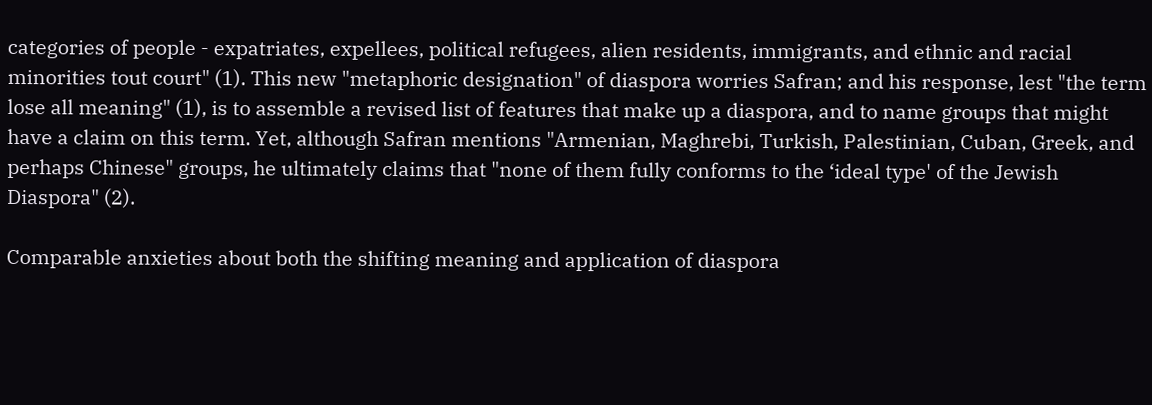categories of people - expatriates, expellees, political refugees, alien residents, immigrants, and ethnic and racial minorities tout court" (1). This new "metaphoric designation" of diaspora worries Safran; and his response, lest "the term lose all meaning" (1), is to assemble a revised list of features that make up a diaspora, and to name groups that might have a claim on this term. Yet, although Safran mentions "Armenian, Maghrebi, Turkish, Palestinian, Cuban, Greek, and perhaps Chinese" groups, he ultimately claims that "none of them fully conforms to the ‘ideal type' of the Jewish Diaspora" (2).

Comparable anxieties about both the shifting meaning and application of diaspora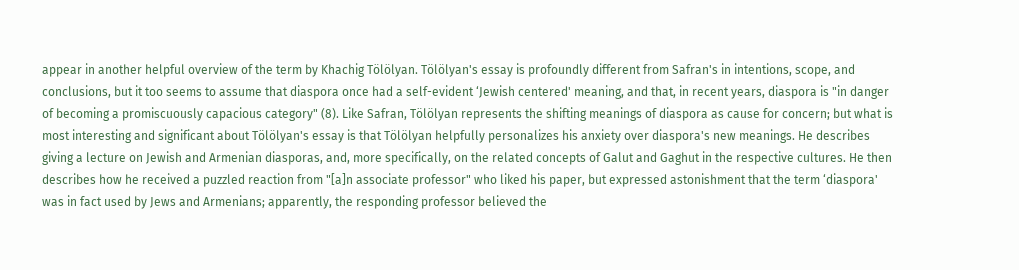appear in another helpful overview of the term by Khachig Tölölyan. Tölölyan's essay is profoundly different from Safran's in intentions, scope, and conclusions, but it too seems to assume that diaspora once had a self-evident ‘Jewish centered' meaning, and that, in recent years, diaspora is "in danger of becoming a promiscuously capacious category" (8). Like Safran, Tölölyan represents the shifting meanings of diaspora as cause for concern; but what is most interesting and significant about Tölölyan's essay is that Tölölyan helpfully personalizes his anxiety over diaspora's new meanings. He describes giving a lecture on Jewish and Armenian diasporas, and, more specifically, on the related concepts of Galut and Gaghut in the respective cultures. He then describes how he received a puzzled reaction from "[a]n associate professor" who liked his paper, but expressed astonishment that the term ‘diaspora' was in fact used by Jews and Armenians; apparently, the responding professor believed the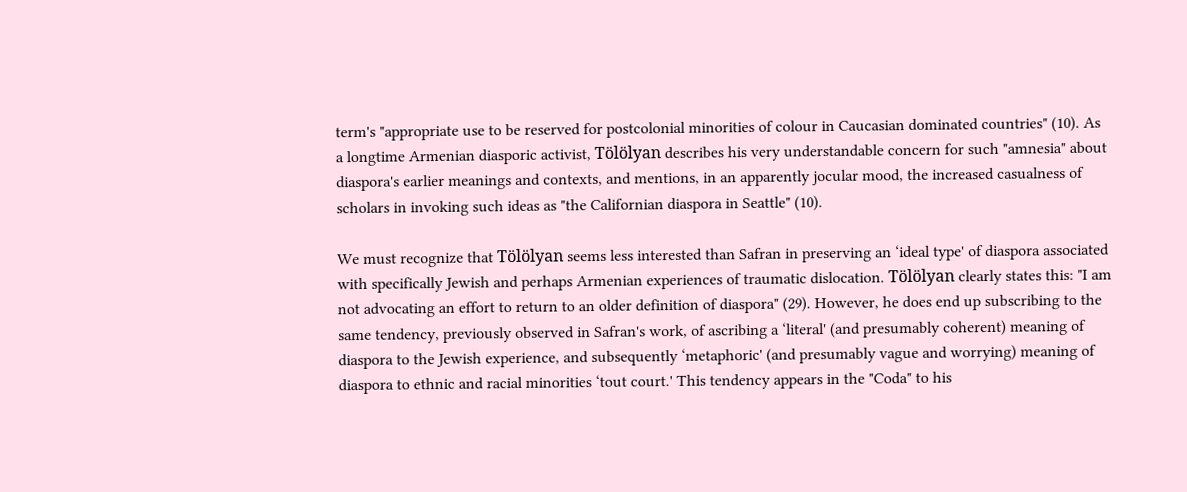term's "appropriate use to be reserved for postcolonial minorities of colour in Caucasian dominated countries" (10). As a longtime Armenian diasporic activist, Tölölyan describes his very understandable concern for such "amnesia" about diaspora's earlier meanings and contexts, and mentions, in an apparently jocular mood, the increased casualness of scholars in invoking such ideas as "the Californian diaspora in Seattle" (10).

We must recognize that Tölölyan seems less interested than Safran in preserving an ‘ideal type' of diaspora associated with specifically Jewish and perhaps Armenian experiences of traumatic dislocation. Tölölyan clearly states this: "I am not advocating an effort to return to an older definition of diaspora" (29). However, he does end up subscribing to the same tendency, previously observed in Safran's work, of ascribing a ‘literal' (and presumably coherent) meaning of diaspora to the Jewish experience, and subsequently ‘metaphoric' (and presumably vague and worrying) meaning of diaspora to ethnic and racial minorities ‘tout court.' This tendency appears in the "Coda" to his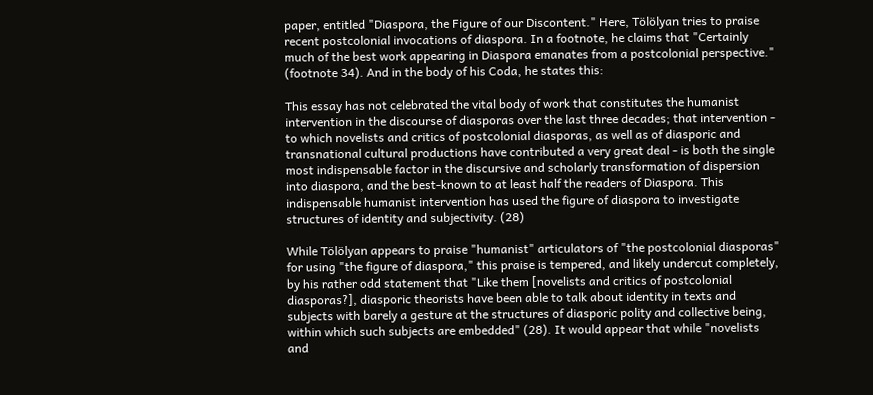paper, entitled "Diaspora, the Figure of our Discontent." Here, Tölölyan tries to praise recent postcolonial invocations of diaspora. In a footnote, he claims that "Certainly much of the best work appearing in Diaspora emanates from a postcolonial perspective." (footnote 34). And in the body of his Coda, he states this:

This essay has not celebrated the vital body of work that constitutes the humanist intervention in the discourse of diasporas over the last three decades; that intervention - to which novelists and critics of postcolonial diasporas, as well as of diasporic and transnational cultural productions have contributed a very great deal - is both the single most indispensable factor in the discursive and scholarly transformation of dispersion into diaspora, and the best-known to at least half the readers of Diaspora. This indispensable humanist intervention has used the figure of diaspora to investigate structures of identity and subjectivity. (28)

While Tölölyan appears to praise "humanist" articulators of "the postcolonial diasporas" for using "the figure of diaspora," this praise is tempered, and likely undercut completely, by his rather odd statement that "Like them [novelists and critics of postcolonial diasporas?], diasporic theorists have been able to talk about identity in texts and subjects with barely a gesture at the structures of diasporic polity and collective being, within which such subjects are embedded" (28). It would appear that while "novelists and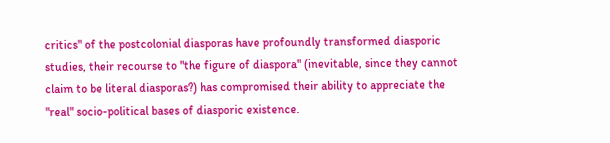critics" of the postcolonial diasporas have profoundly transformed diasporic studies, their recourse to "the figure of diaspora" (inevitable, since they cannot claim to be literal diasporas?) has compromised their ability to appreciate the "real" socio-political bases of diasporic existence.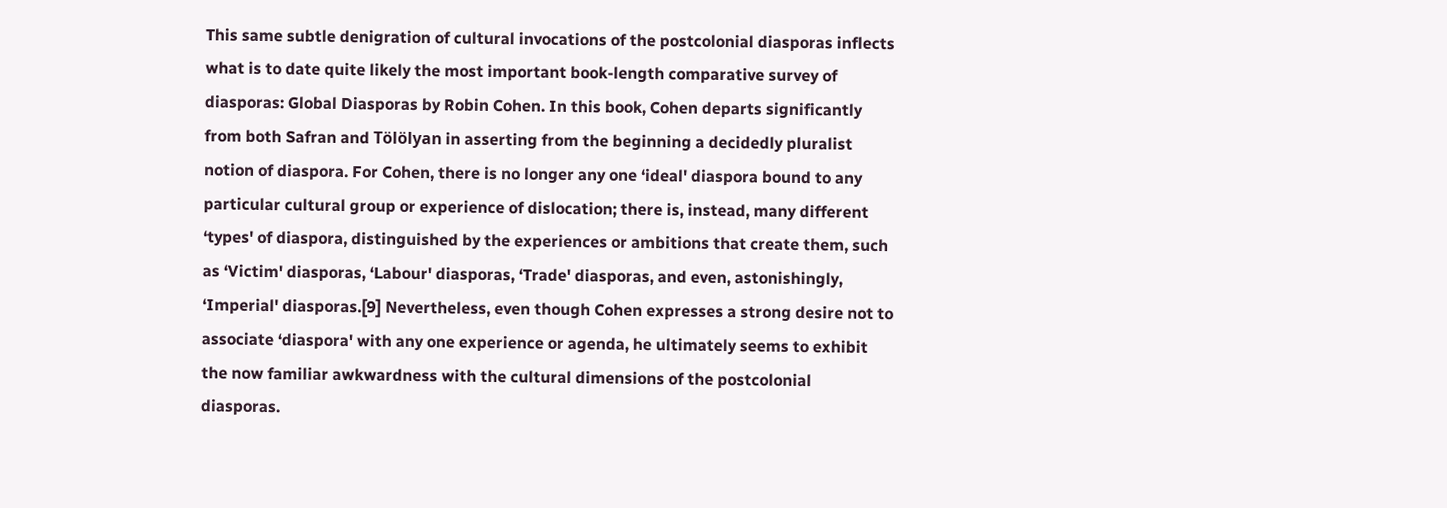This same subtle denigration of cultural invocations of the postcolonial diasporas inflects what is to date quite likely the most important book-length comparative survey of diasporas: Global Diasporas by Robin Cohen. In this book, Cohen departs significantly from both Safran and Tölölyan in asserting from the beginning a decidedly pluralist notion of diaspora. For Cohen, there is no longer any one ‘ideal' diaspora bound to any particular cultural group or experience of dislocation; there is, instead, many different ‘types' of diaspora, distinguished by the experiences or ambitions that create them, such as ‘Victim' diasporas, ‘Labour' diasporas, ‘Trade' diasporas, and even, astonishingly, ‘Imperial' diasporas.[9] Nevertheless, even though Cohen expresses a strong desire not to associate ‘diaspora' with any one experience or agenda, he ultimately seems to exhibit the now familiar awkwardness with the cultural dimensions of the postcolonial diasporas.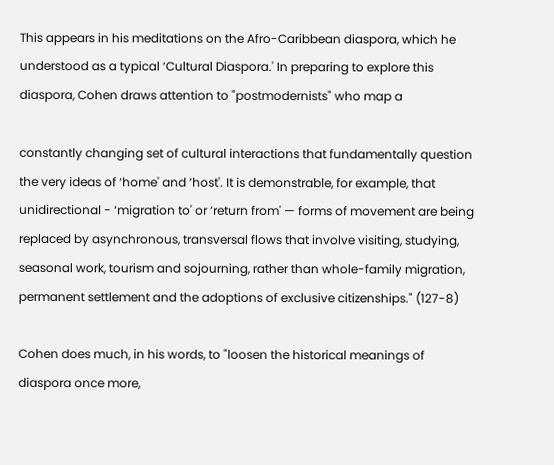This appears in his meditations on the Afro-Caribbean diaspora, which he understood as a typical ‘Cultural Diaspora.' In preparing to explore this diaspora, Cohen draws attention to "postmodernists" who map a

constantly changing set of cultural interactions that fundamentally question the very ideas of ‘home' and ‘host'. It is demonstrable, for example, that unidirectional - ‘migration to' or ‘return from' — forms of movement are being replaced by asynchronous, transversal flows that involve visiting, studying, seasonal work, tourism and sojourning, rather than whole-family migration, permanent settlement and the adoptions of exclusive citizenships." (127-8)

Cohen does much, in his words, to "loosen the historical meanings of diaspora once more,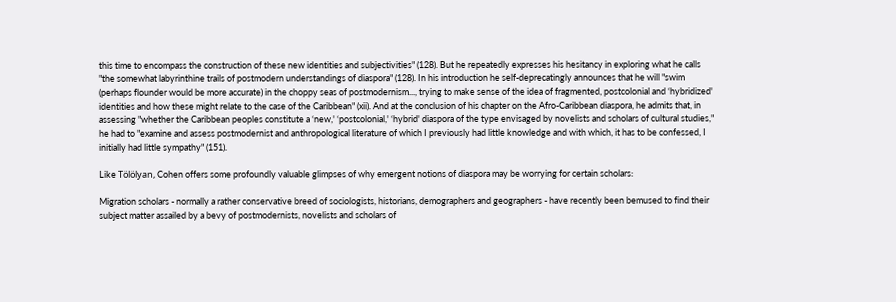this time to encompass the construction of these new identities and subjectivities" (128). But he repeatedly expresses his hesitancy in exploring what he calls "the somewhat labyrinthine trails of postmodern understandings of diaspora" (128). In his introduction he self-deprecatingly announces that he will "swim (perhaps flounder would be more accurate) in the choppy seas of postmodernism..., trying to make sense of the idea of fragmented, postcolonial and ‘hybridized' identities and how these might relate to the case of the Caribbean" (xii). And at the conclusion of his chapter on the Afro-Caribbean diaspora, he admits that, in assessing "whether the Caribbean peoples constitute a ‘new,' ‘postcolonial,' ‘hybrid' diaspora of the type envisaged by novelists and scholars of cultural studies," he had to "examine and assess postmodernist and anthropological literature of which I previously had little knowledge and with which, it has to be confessed, I initially had little sympathy" (151).

Like Tölölyan, Cohen offers some profoundly valuable glimpses of why emergent notions of diaspora may be worrying for certain scholars:

Migration scholars - normally a rather conservative breed of sociologists, historians, demographers and geographers - have recently been bemused to find their subject matter assailed by a bevy of postmodernists, novelists and scholars of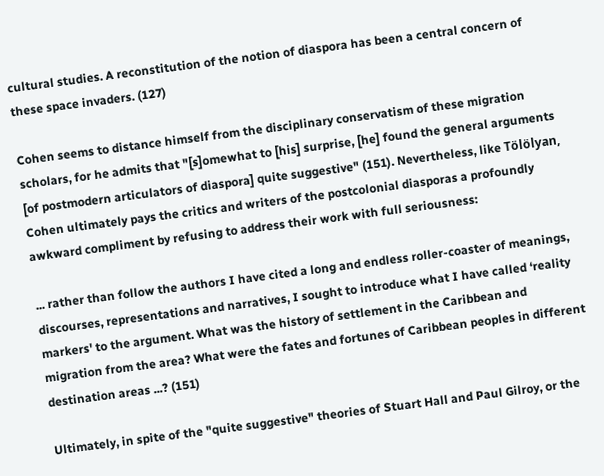cultural studies. A reconstitution of the notion of diaspora has been a central concern of these space invaders. (127)

Cohen seems to distance himself from the disciplinary conservatism of these migration scholars, for he admits that "[s]omewhat to [his] surprise, [he] found the general arguments [of postmodern articulators of diaspora] quite suggestive" (151). Nevertheless, like Tölölyan, Cohen ultimately pays the critics and writers of the postcolonial diasporas a profoundly awkward compliment by refusing to address their work with full seriousness:

... rather than follow the authors I have cited a long and endless roller-coaster of meanings, discourses, representations and narratives, I sought to introduce what I have called ‘reality markers' to the argument. What was the history of settlement in the Caribbean and migration from the area? What were the fates and fortunes of Caribbean peoples in different destination areas ...? (151)

Ultimately, in spite of the "quite suggestive" theories of Stuart Hall and Paul Gilroy, or the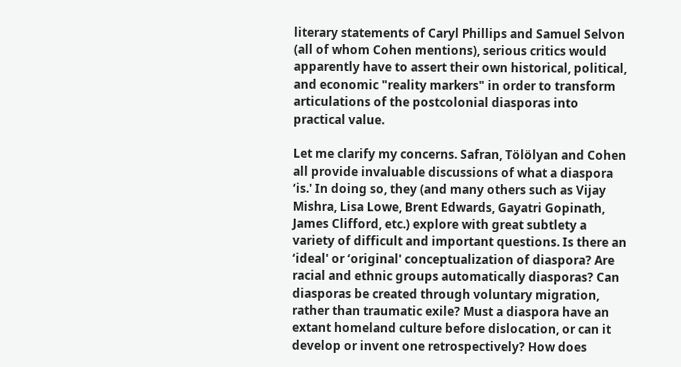literary statements of Caryl Phillips and Samuel Selvon (all of whom Cohen mentions), serious critics would apparently have to assert their own historical, political, and economic "reality markers" in order to transform articulations of the postcolonial diasporas into practical value.

Let me clarify my concerns. Safran, Tölölyan and Cohen all provide invaluable discussions of what a diaspora ‘is.' In doing so, they (and many others such as Vijay Mishra, Lisa Lowe, Brent Edwards, Gayatri Gopinath, James Clifford, etc.) explore with great subtlety a variety of difficult and important questions. Is there an ‘ideal' or ‘original' conceptualization of diaspora? Are racial and ethnic groups automatically diasporas? Can diasporas be created through voluntary migration, rather than traumatic exile? Must a diaspora have an extant homeland culture before dislocation, or can it develop or invent one retrospectively? How does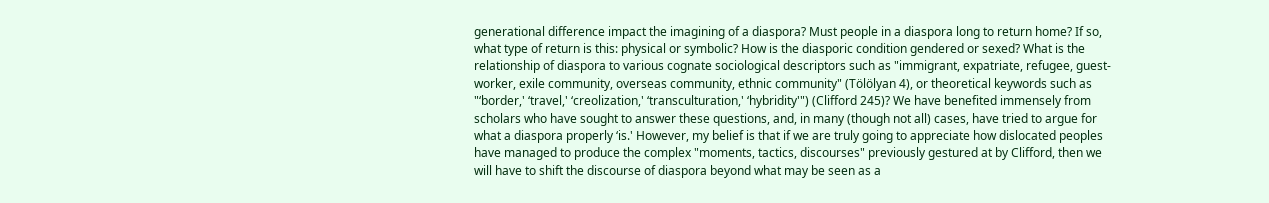generational difference impact the imagining of a diaspora? Must people in a diaspora long to return home? If so, what type of return is this: physical or symbolic? How is the diasporic condition gendered or sexed? What is the relationship of diaspora to various cognate sociological descriptors such as "immigrant, expatriate, refugee, guest-worker, exile community, overseas community, ethnic community" (Tölölyan 4), or theoretical keywords such as "‘border,' ‘travel,' ‘creolization,' ‘transculturation,' ‘hybridity'") (Clifford 245)? We have benefited immensely from scholars who have sought to answer these questions, and, in many (though not all) cases, have tried to argue for what a diaspora properly ‘is.' However, my belief is that if we are truly going to appreciate how dislocated peoples have managed to produce the complex "moments, tactics, discourses" previously gestured at by Clifford, then we will have to shift the discourse of diaspora beyond what may be seen as a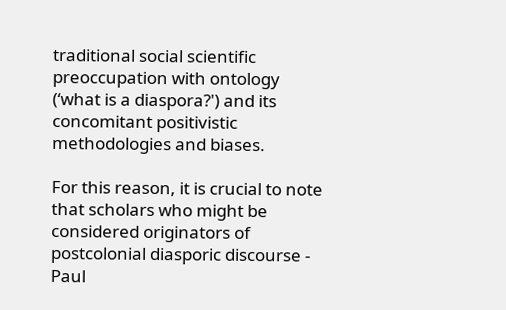traditional social scientific preoccupation with ontology (‘what is a diaspora?') and its concomitant positivistic methodologies and biases.

For this reason, it is crucial to note that scholars who might be considered originators of postcolonial diasporic discourse - Paul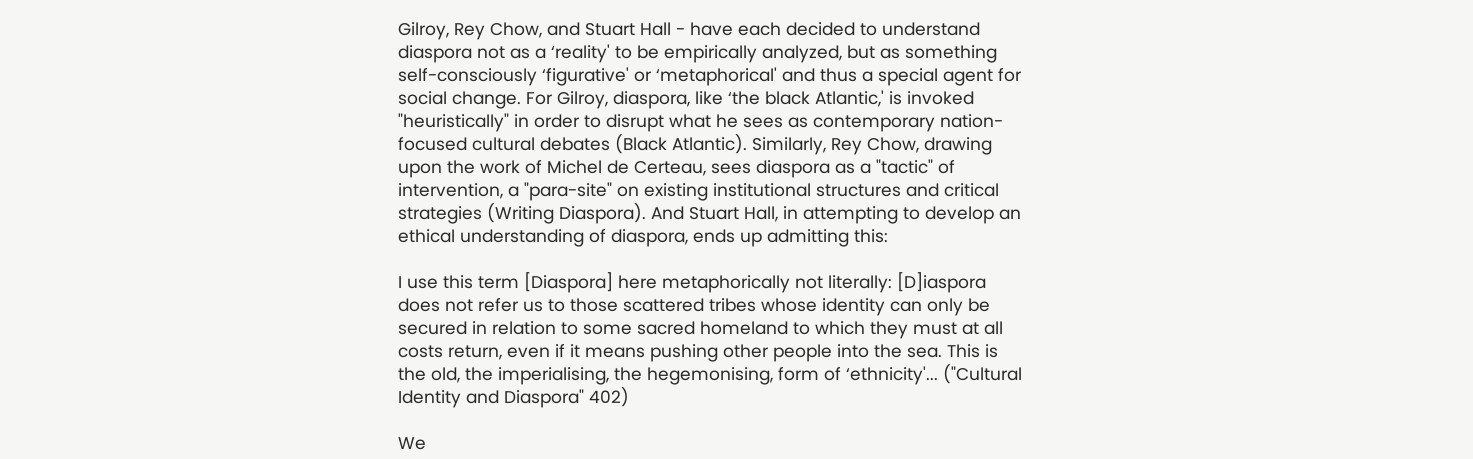Gilroy, Rey Chow, and Stuart Hall - have each decided to understand diaspora not as a ‘reality' to be empirically analyzed, but as something self-consciously ‘figurative' or ‘metaphorical' and thus a special agent for social change. For Gilroy, diaspora, like ‘the black Atlantic,' is invoked "heuristically" in order to disrupt what he sees as contemporary nation-focused cultural debates (Black Atlantic). Similarly, Rey Chow, drawing upon the work of Michel de Certeau, sees diaspora as a "tactic" of intervention, a "para-site" on existing institutional structures and critical strategies (Writing Diaspora). And Stuart Hall, in attempting to develop an ethical understanding of diaspora, ends up admitting this:

I use this term [Diaspora] here metaphorically not literally: [D]iaspora does not refer us to those scattered tribes whose identity can only be secured in relation to some sacred homeland to which they must at all costs return, even if it means pushing other people into the sea. This is the old, the imperialising, the hegemonising, form of ‘ethnicity'... ("Cultural Identity and Diaspora" 402)

We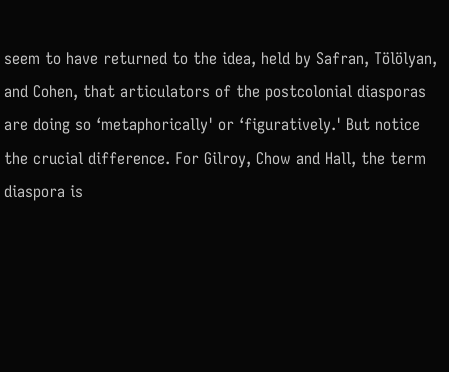seem to have returned to the idea, held by Safran, Tölölyan, and Cohen, that articulators of the postcolonial diasporas are doing so ‘metaphorically' or ‘figuratively.' But notice the crucial difference. For Gilroy, Chow and Hall, the term diaspora is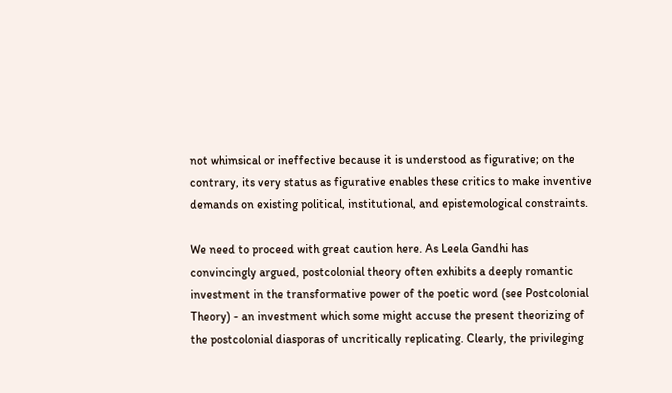not whimsical or ineffective because it is understood as figurative; on the contrary, its very status as figurative enables these critics to make inventive demands on existing political, institutional, and epistemological constraints.

We need to proceed with great caution here. As Leela Gandhi has convincingly argued, postcolonial theory often exhibits a deeply romantic investment in the transformative power of the poetic word (see Postcolonial Theory) - an investment which some might accuse the present theorizing of the postcolonial diasporas of uncritically replicating. Clearly, the privileging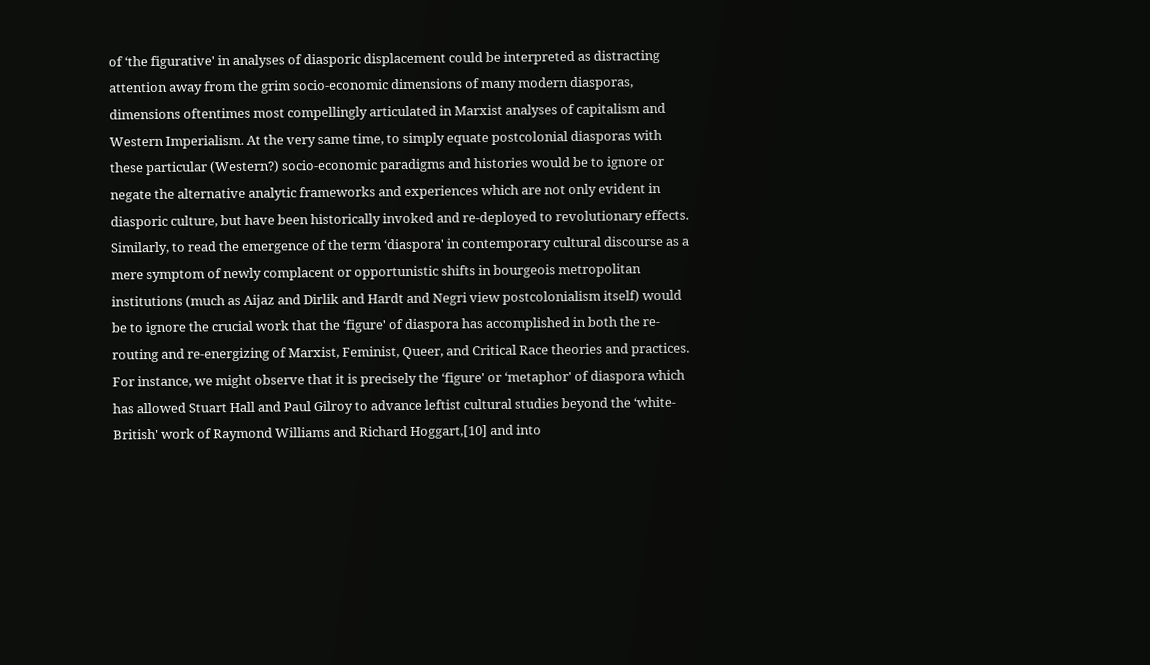of ‘the figurative' in analyses of diasporic displacement could be interpreted as distracting attention away from the grim socio-economic dimensions of many modern diasporas, dimensions oftentimes most compellingly articulated in Marxist analyses of capitalism and Western Imperialism. At the very same time, to simply equate postcolonial diasporas with these particular (Western?) socio-economic paradigms and histories would be to ignore or negate the alternative analytic frameworks and experiences which are not only evident in diasporic culture, but have been historically invoked and re-deployed to revolutionary effects. Similarly, to read the emergence of the term ‘diaspora' in contemporary cultural discourse as a mere symptom of newly complacent or opportunistic shifts in bourgeois metropolitan institutions (much as Aijaz and Dirlik and Hardt and Negri view postcolonialism itself) would be to ignore the crucial work that the ‘figure' of diaspora has accomplished in both the re-routing and re-energizing of Marxist, Feminist, Queer, and Critical Race theories and practices. For instance, we might observe that it is precisely the ‘figure' or ‘metaphor' of diaspora which has allowed Stuart Hall and Paul Gilroy to advance leftist cultural studies beyond the ‘white-British' work of Raymond Williams and Richard Hoggart,[10] and into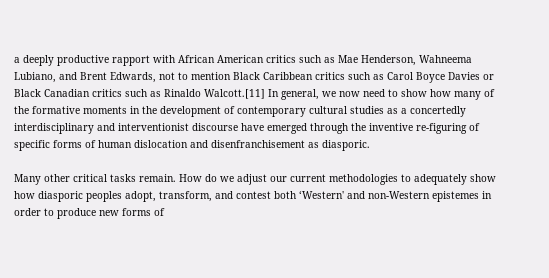a deeply productive rapport with African American critics such as Mae Henderson, Wahneema Lubiano, and Brent Edwards, not to mention Black Caribbean critics such as Carol Boyce Davies or Black Canadian critics such as Rinaldo Walcott.[11] In general, we now need to show how many of the formative moments in the development of contemporary cultural studies as a concertedly interdisciplinary and interventionist discourse have emerged through the inventive re-figuring of specific forms of human dislocation and disenfranchisement as diasporic.

Many other critical tasks remain. How do we adjust our current methodologies to adequately show how diasporic peoples adopt, transform, and contest both ‘Western' and non-Western epistemes in order to produce new forms of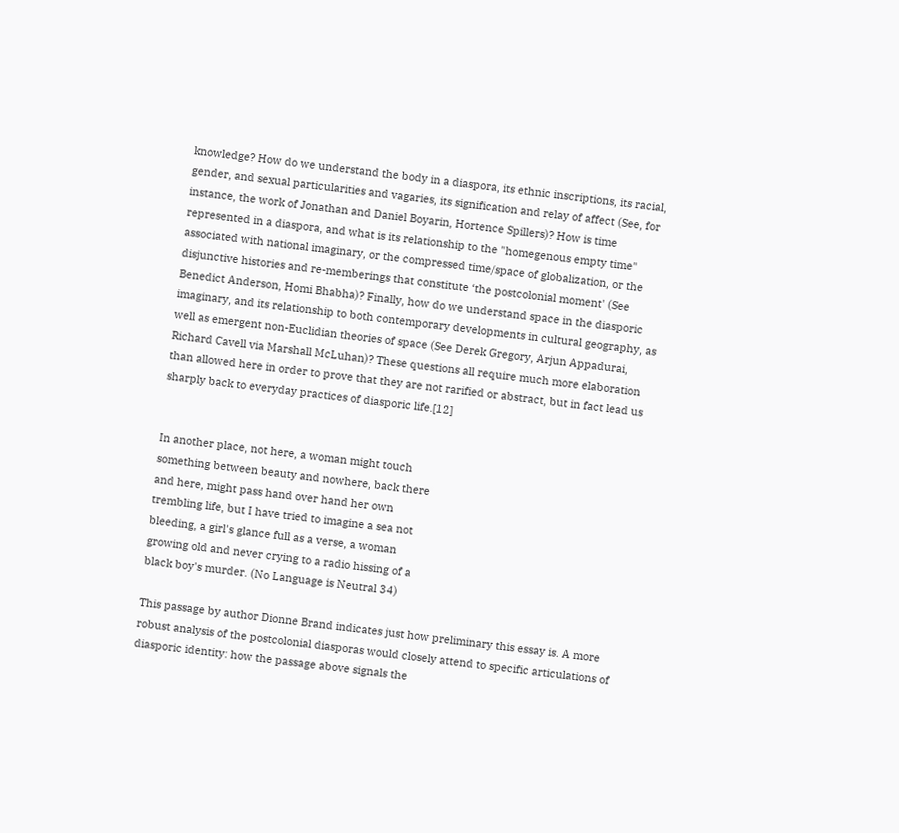knowledge? How do we understand the body in a diaspora, its ethnic inscriptions, its racial, gender, and sexual particularities and vagaries, its signification and relay of affect (See, for instance, the work of Jonathan and Daniel Boyarin, Hortence Spillers)? How is time represented in a diaspora, and what is its relationship to the "homegenous empty time" associated with national imaginary, or the compressed time/space of globalization, or the disjunctive histories and re-memberings that constitute ‘the postcolonial moment' (See Benedict Anderson, Homi Bhabha)? Finally, how do we understand space in the diasporic imaginary, and its relationship to both contemporary developments in cultural geography, as well as emergent non-Euclidian theories of space (See Derek Gregory, Arjun Appadurai, Richard Cavell via Marshall McLuhan)? These questions all require much more elaboration than allowed here in order to prove that they are not rarified or abstract, but in fact lead us sharply back to everyday practices of diasporic life.[12]


In another place, not here, a woman might touch
something between beauty and nowhere, back there
and here, might pass hand over hand her own
trembling life, but I have tried to imagine a sea not
bleeding, a girl's glance full as a verse, a woman
growing old and never crying to a radio hissing of a
black boy's murder. (No Language is Neutral 34)

This passage by author Dionne Brand indicates just how preliminary this essay is. A more robust analysis of the postcolonial diasporas would closely attend to specific articulations of diasporic identity: how the passage above signals the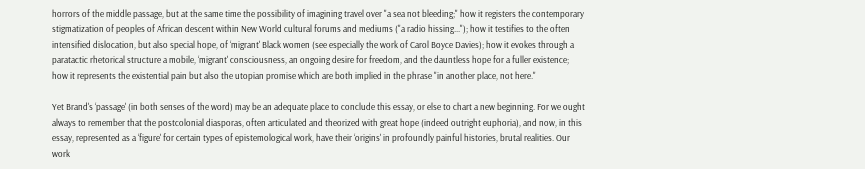horrors of the middle passage, but at the same time the possibility of imagining travel over "a sea not bleeding;" how it registers the contemporary stigmatization of peoples of African descent within New World cultural forums and mediums ("a radio hissing..."); how it testifies to the often intensified dislocation, but also special hope, of ‘migrant' Black women (see especially the work of Carol Boyce Davies); how it evokes through a paratactic rhetorical structure a mobile, ‘migrant' consciousness, an ongoing desire for freedom, and the dauntless hope for a fuller existence; how it represents the existential pain but also the utopian promise which are both implied in the phrase "in another place, not here."

Yet Brand's ‘passage' (in both senses of the word) may be an adequate place to conclude this essay, or else to chart a new beginning. For we ought always to remember that the postcolonial diasporas, often articulated and theorized with great hope (indeed outright euphoria), and now, in this essay, represented as a ‘figure' for certain types of epistemological work, have their ‘origins' in profoundly painful histories, brutal realities. Our work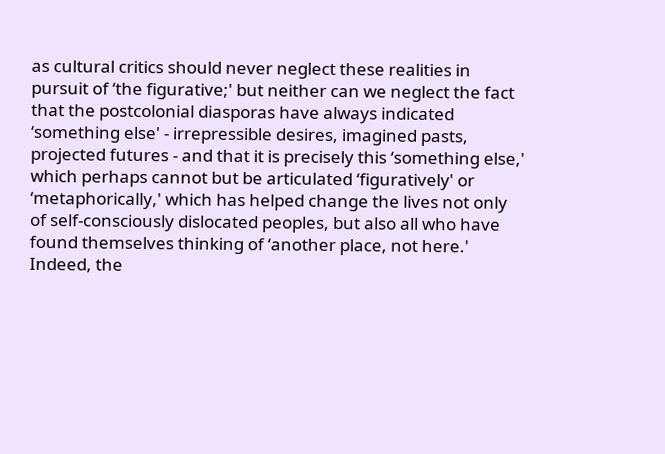as cultural critics should never neglect these realities in pursuit of ‘the figurative;' but neither can we neglect the fact that the postcolonial diasporas have always indicated ‘something else' - irrepressible desires, imagined pasts, projected futures - and that it is precisely this ‘something else,' which perhaps cannot but be articulated ‘figuratively' or ‘metaphorically,' which has helped change the lives not only of self-consciously dislocated peoples, but also all who have found themselves thinking of ‘another place, not here.' Indeed, the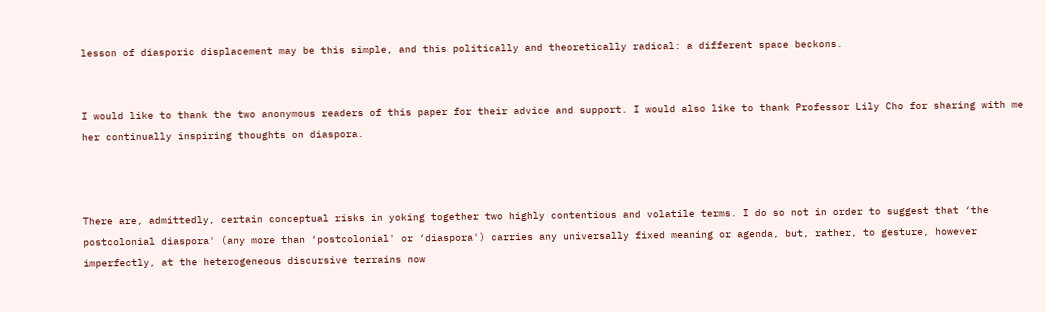lesson of diasporic displacement may be this simple, and this politically and theoretically radical: a different space beckons.


I would like to thank the two anonymous readers of this paper for their advice and support. I would also like to thank Professor Lily Cho for sharing with me her continually inspiring thoughts on diaspora.



There are, admittedly, certain conceptual risks in yoking together two highly contentious and volatile terms. I do so not in order to suggest that ‘the postcolonial diaspora' (any more than ‘postcolonial' or ‘diaspora') carries any universally fixed meaning or agenda, but, rather, to gesture, however imperfectly, at the heterogeneous discursive terrains now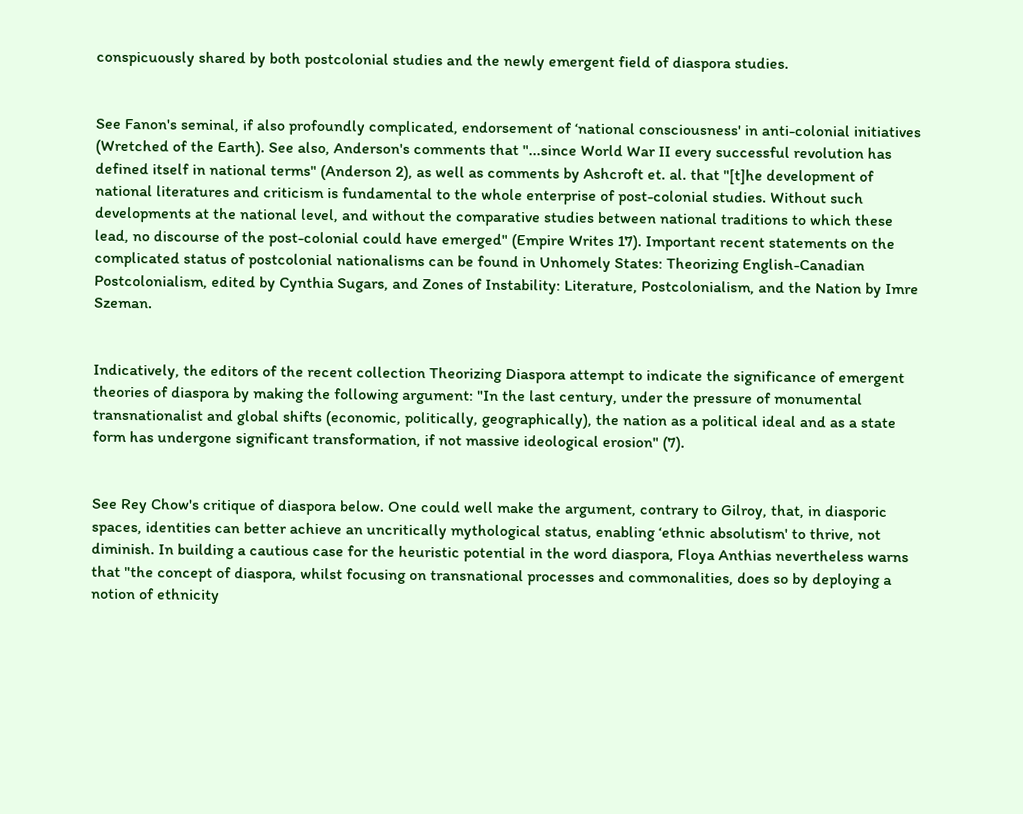conspicuously shared by both postcolonial studies and the newly emergent field of diaspora studies.


See Fanon's seminal, if also profoundly complicated, endorsement of ‘national consciousness' in anti-colonial initiatives (Wretched of the Earth). See also, Anderson's comments that "...since World War II every successful revolution has defined itself in national terms" (Anderson 2), as well as comments by Ashcroft et. al. that "[t]he development of national literatures and criticism is fundamental to the whole enterprise of post-colonial studies. Without such developments at the national level, and without the comparative studies between national traditions to which these lead, no discourse of the post-colonial could have emerged" (Empire Writes 17). Important recent statements on the complicated status of postcolonial nationalisms can be found in Unhomely States: Theorizing English-Canadian Postcolonialism, edited by Cynthia Sugars, and Zones of Instability: Literature, Postcolonialism, and the Nation by Imre Szeman.


Indicatively, the editors of the recent collection Theorizing Diaspora attempt to indicate the significance of emergent theories of diaspora by making the following argument: "In the last century, under the pressure of monumental transnationalist and global shifts (economic, politically, geographically), the nation as a political ideal and as a state form has undergone significant transformation, if not massive ideological erosion" (7).


See Rey Chow's critique of diaspora below. One could well make the argument, contrary to Gilroy, that, in diasporic spaces, identities can better achieve an uncritically mythological status, enabling ‘ethnic absolutism' to thrive, not diminish. In building a cautious case for the heuristic potential in the word diaspora, Floya Anthias nevertheless warns that "the concept of diaspora, whilst focusing on transnational processes and commonalities, does so by deploying a notion of ethnicity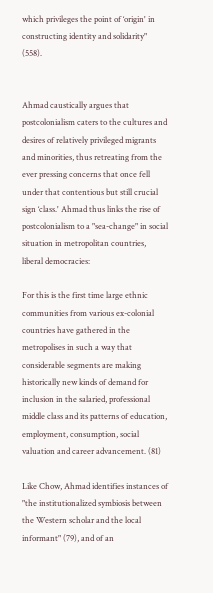which privileges the point of ‘origin' in constructing identity and solidarity" (558).


Ahmad caustically argues that postcolonialism caters to the cultures and desires of relatively privileged migrants and minorities, thus retreating from the ever pressing concerns that once fell under that contentious but still crucial sign ‘class.' Ahmad thus links the rise of postcolonialism to a "sea-change" in social situation in metropolitan countries, liberal democracies:

For this is the first time large ethnic communities from various ex-colonial countries have gathered in the metropolises in such a way that considerable segments are making historically new kinds of demand for inclusion in the salaried, professional middle class and its patterns of education, employment, consumption, social valuation and career advancement. (81)

Like Chow, Ahmad identifies instances of "the institutionalized symbiosis between the Western scholar and the local informant" (79), and of an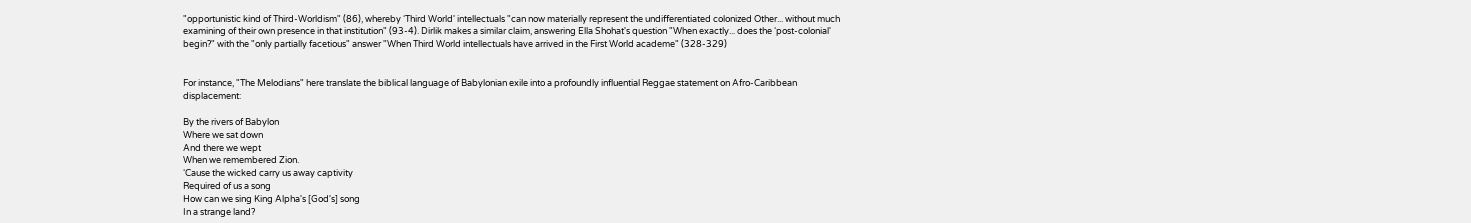"opportunistic kind of Third-Worldism" (86), whereby ‘Third World' intellectuals "can now materially represent the undifferentiated colonized Other... without much examining of their own presence in that institution" (93-4). Dirlik makes a similar claim, answering Ella Shohat's question "When exactly... does the ‘post-colonial' begin?" with the "only partially facetious" answer "When Third World intellectuals have arrived in the First World academe" (328-329)


For instance, "The Melodians" here translate the biblical language of Babylonian exile into a profoundly influential Reggae statement on Afro-Caribbean displacement:

By the rivers of Babylon
Where we sat down
And there we wept
When we remembered Zion.
‘Cause the wicked carry us away captivity
Required of us a song
How can we sing King Alpha's [God's] song
In a strange land?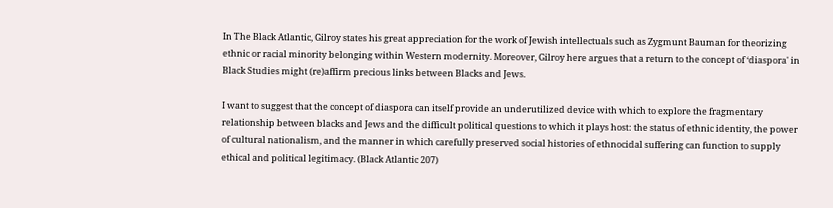In The Black Atlantic, Gilroy states his great appreciation for the work of Jewish intellectuals such as Zygmunt Bauman for theorizing ethnic or racial minority belonging within Western modernity. Moreover, Gilroy here argues that a return to the concept of ‘diaspora' in Black Studies might (re)affirm precious links between Blacks and Jews.

I want to suggest that the concept of diaspora can itself provide an underutilized device with which to explore the fragmentary relationship between blacks and Jews and the difficult political questions to which it plays host: the status of ethnic identity, the power of cultural nationalism, and the manner in which carefully preserved social histories of ethnocidal suffering can function to supply ethical and political legitimacy. (Black Atlantic 207)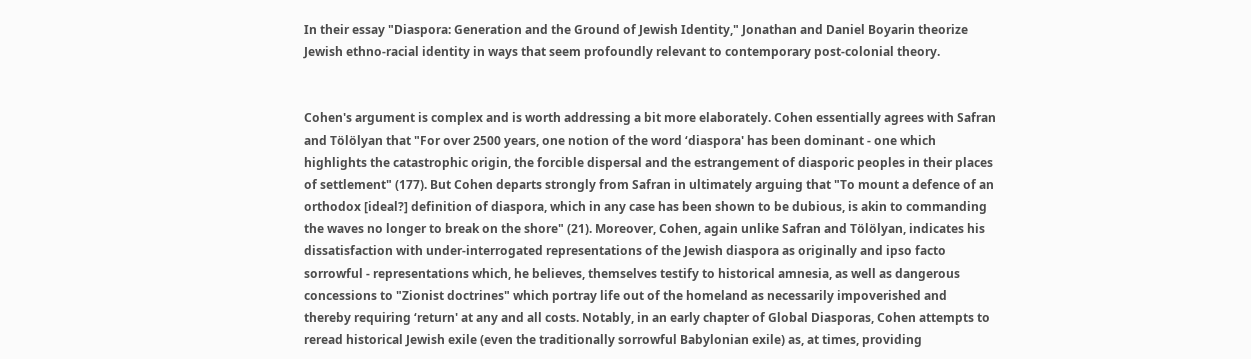In their essay "Diaspora: Generation and the Ground of Jewish Identity," Jonathan and Daniel Boyarin theorize Jewish ethno-racial identity in ways that seem profoundly relevant to contemporary post-colonial theory.


Cohen's argument is complex and is worth addressing a bit more elaborately. Cohen essentially agrees with Safran and Tölölyan that "For over 2500 years, one notion of the word ‘diaspora' has been dominant - one which highlights the catastrophic origin, the forcible dispersal and the estrangement of diasporic peoples in their places of settlement" (177). But Cohen departs strongly from Safran in ultimately arguing that "To mount a defence of an orthodox [ideal?] definition of diaspora, which in any case has been shown to be dubious, is akin to commanding the waves no longer to break on the shore" (21). Moreover, Cohen, again unlike Safran and Tölölyan, indicates his dissatisfaction with under-interrogated representations of the Jewish diaspora as originally and ipso facto sorrowful - representations which, he believes, themselves testify to historical amnesia, as well as dangerous concessions to "Zionist doctrines" which portray life out of the homeland as necessarily impoverished and thereby requiring ‘return' at any and all costs. Notably, in an early chapter of Global Diasporas, Cohen attempts to reread historical Jewish exile (even the traditionally sorrowful Babylonian exile) as, at times, providing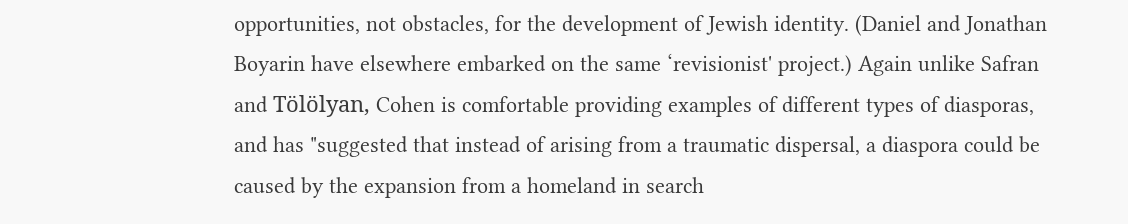opportunities, not obstacles, for the development of Jewish identity. (Daniel and Jonathan Boyarin have elsewhere embarked on the same ‘revisionist' project.) Again unlike Safran and Tölölyan, Cohen is comfortable providing examples of different types of diasporas, and has "suggested that instead of arising from a traumatic dispersal, a diaspora could be caused by the expansion from a homeland in search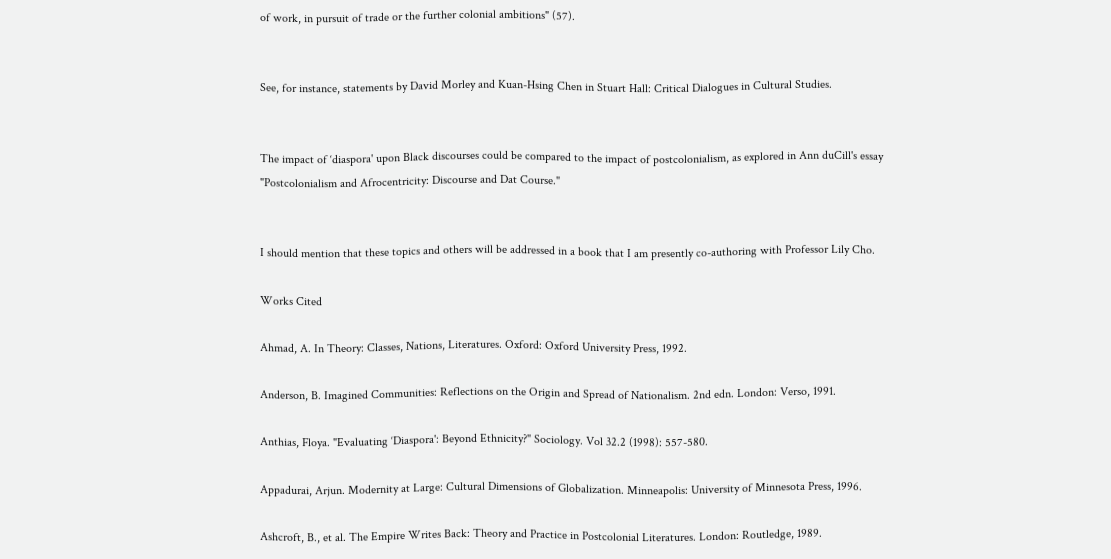of work, in pursuit of trade or the further colonial ambitions" (57).


See, for instance, statements by David Morley and Kuan-Hsing Chen in Stuart Hall: Critical Dialogues in Cultural Studies.


The impact of ‘diaspora' upon Black discourses could be compared to the impact of postcolonialism, as explored in Ann duCill's essay "Postcolonialism and Afrocentricity: Discourse and Dat Course."


I should mention that these topics and others will be addressed in a book that I am presently co-authoring with Professor Lily Cho.

Works Cited

Ahmad, A. In Theory: Classes, Nations, Literatures. Oxford: Oxford University Press, 1992.

Anderson, B. Imagined Communities: Reflections on the Origin and Spread of Nationalism. 2nd edn. London: Verso, 1991.

Anthias, Floya. "Evaluating ‘Diaspora': Beyond Ethnicity?" Sociology. Vol 32.2 (1998): 557-580.

Appadurai, Arjun. Modernity at Large: Cultural Dimensions of Globalization. Minneapolis: University of Minnesota Press, 1996.

Ashcroft, B., et al. The Empire Writes Back: Theory and Practice in Postcolonial Literatures. London: Routledge, 1989.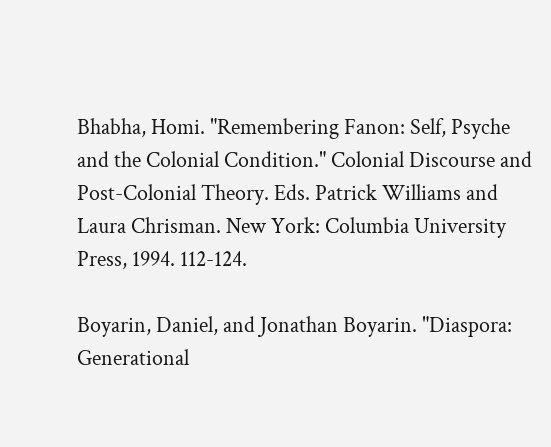Bhabha, Homi. "Remembering Fanon: Self, Psyche and the Colonial Condition." Colonial Discourse and Post-Colonial Theory. Eds. Patrick Williams and Laura Chrisman. New York: Columbia University Press, 1994. 112-124.

Boyarin, Daniel, and Jonathan Boyarin. "Diaspora: Generational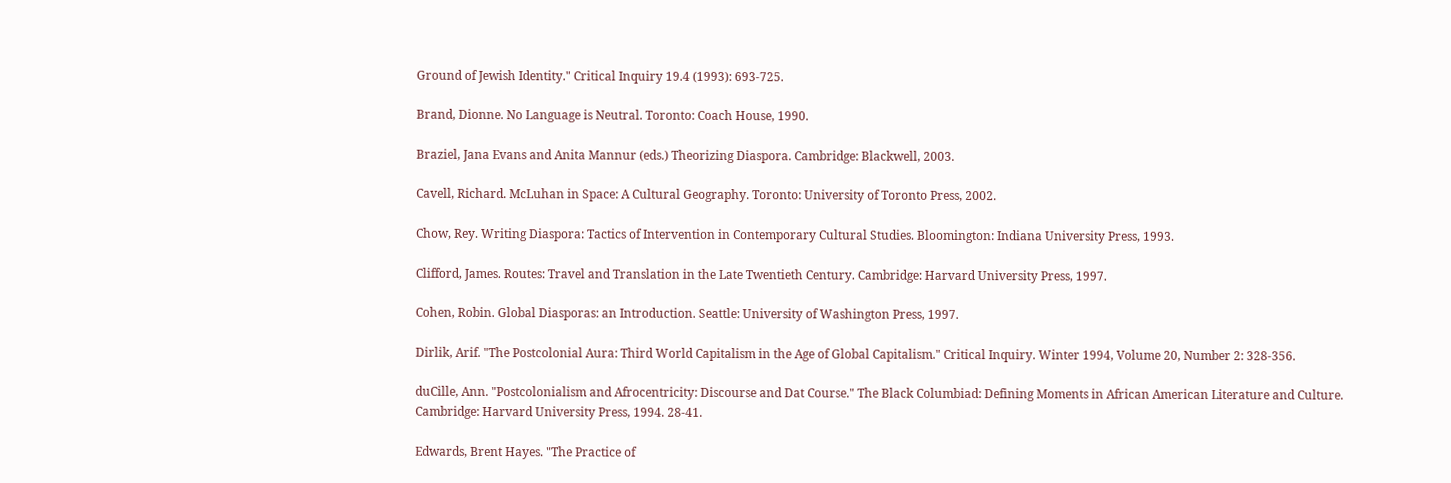Ground of Jewish Identity." Critical Inquiry 19.4 (1993): 693-725.

Brand, Dionne. No Language is Neutral. Toronto: Coach House, 1990.

Braziel, Jana Evans and Anita Mannur (eds.) Theorizing Diaspora. Cambridge: Blackwell, 2003.

Cavell, Richard. McLuhan in Space: A Cultural Geography. Toronto: University of Toronto Press, 2002.

Chow, Rey. Writing Diaspora: Tactics of Intervention in Contemporary Cultural Studies. Bloomington: Indiana University Press, 1993.

Clifford, James. Routes: Travel and Translation in the Late Twentieth Century. Cambridge: Harvard University Press, 1997.

Cohen, Robin. Global Diasporas: an Introduction. Seattle: University of Washington Press, 1997.

Dirlik, Arif. "The Postcolonial Aura: Third World Capitalism in the Age of Global Capitalism." Critical Inquiry. Winter 1994, Volume 20, Number 2: 328-356.

duCille, Ann. "Postcolonialism and Afrocentricity: Discourse and Dat Course." The Black Columbiad: Defining Moments in African American Literature and Culture. Cambridge: Harvard University Press, 1994. 28-41.

Edwards, Brent Hayes. "The Practice of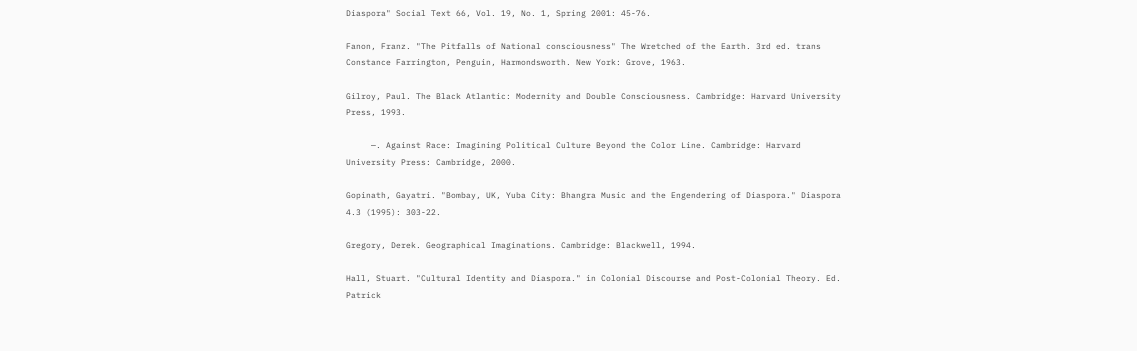Diaspora" Social Text 66, Vol. 19, No. 1, Spring 2001: 45-76.

Fanon, Franz. "The Pitfalls of National consciousness" The Wretched of the Earth. 3rd ed. trans Constance Farrington, Penguin, Harmondsworth. New York: Grove, 1963.

Gilroy, Paul. The Black Atlantic: Modernity and Double Consciousness. Cambridge: Harvard University Press, 1993.

     —. Against Race: Imagining Political Culture Beyond the Color Line. Cambridge: Harvard University Press: Cambridge, 2000.

Gopinath, Gayatri. "Bombay, UK, Yuba City: Bhangra Music and the Engendering of Diaspora." Diaspora 4.3 (1995): 303-22.

Gregory, Derek. Geographical Imaginations. Cambridge: Blackwell, 1994.

Hall, Stuart. "Cultural Identity and Diaspora." in Colonial Discourse and Post-Colonial Theory. Ed. Patrick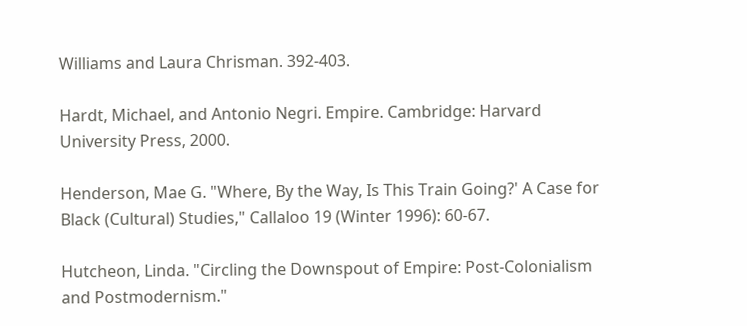Williams and Laura Chrisman. 392-403.

Hardt, Michael, and Antonio Negri. Empire. Cambridge: Harvard University Press, 2000.

Henderson, Mae G. "Where, By the Way, Is This Train Going?' A Case for Black (Cultural) Studies," Callaloo 19 (Winter 1996): 60-67.

Hutcheon, Linda. "Circling the Downspout of Empire: Post-Colonialism and Postmodernism."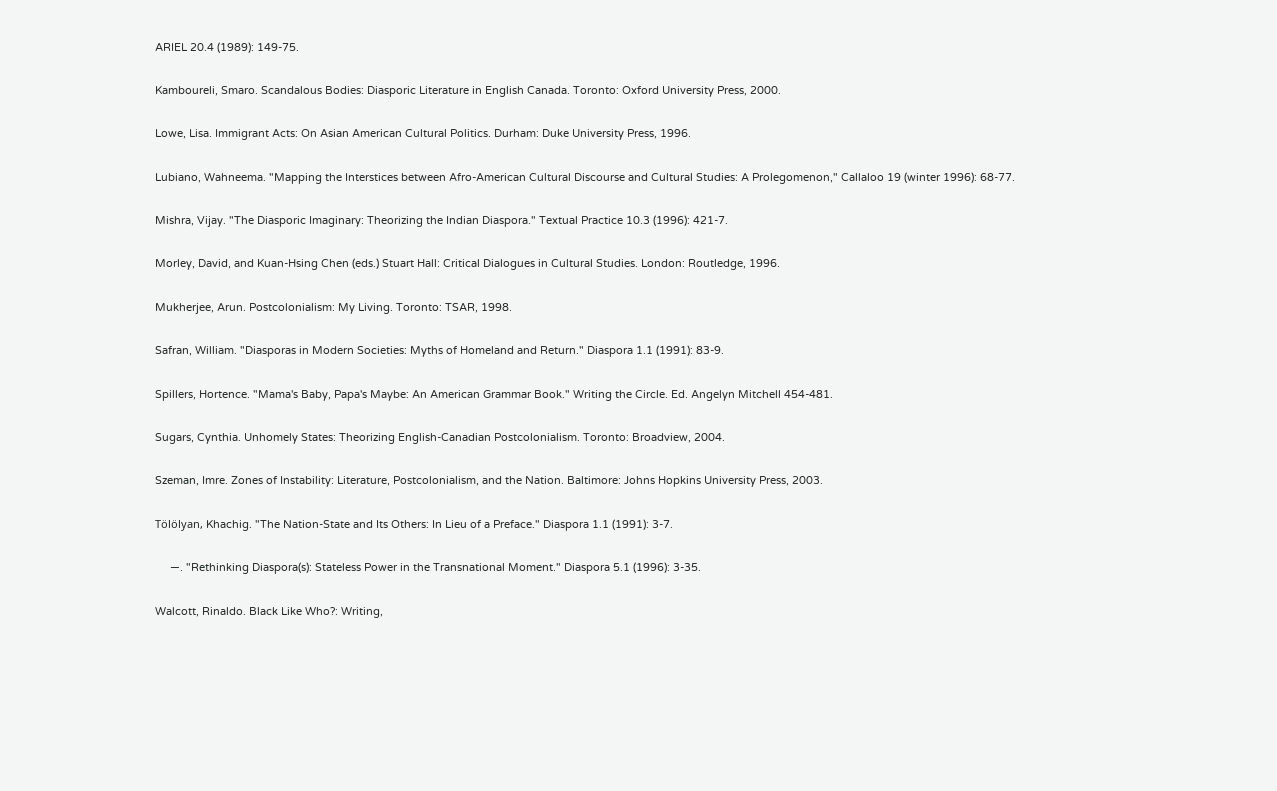ARIEL 20.4 (1989): 149-75.

Kamboureli, Smaro. Scandalous Bodies: Diasporic Literature in English Canada. Toronto: Oxford University Press, 2000.

Lowe, Lisa. Immigrant Acts: On Asian American Cultural Politics. Durham: Duke University Press, 1996.

Lubiano, Wahneema. "Mapping the Interstices between Afro-American Cultural Discourse and Cultural Studies: A Prolegomenon," Callaloo 19 (winter 1996): 68-77.

Mishra, Vijay. "The Diasporic Imaginary: Theorizing the Indian Diaspora." Textual Practice 10.3 (1996): 421-7.

Morley, David, and Kuan-Hsing Chen (eds.) Stuart Hall: Critical Dialogues in Cultural Studies. London: Routledge, 1996.

Mukherjee, Arun. Postcolonialism: My Living. Toronto: TSAR, 1998.

Safran, William. "Diasporas in Modern Societies: Myths of Homeland and Return." Diaspora 1.1 (1991): 83-9.

Spillers, Hortence. "Mama's Baby, Papa's Maybe: An American Grammar Book." Writing the Circle. Ed. Angelyn Mitchell 454-481.

Sugars, Cynthia. Unhomely States: Theorizing English-Canadian Postcolonialism. Toronto: Broadview, 2004.

Szeman, Imre. Zones of Instability: Literature, Postcolonialism, and the Nation. Baltimore: Johns Hopkins University Press, 2003.

Tölölyan, Khachig. "The Nation-State and Its Others: In Lieu of a Preface." Diaspora 1.1 (1991): 3-7.

     —. "Rethinking Diaspora(s): Stateless Power in the Transnational Moment." Diaspora 5.1 (1996): 3-35.

Walcott, Rinaldo. Black Like Who?: Writing,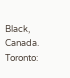Black, Canada. Toronto: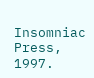Insomniac Press, 1997.